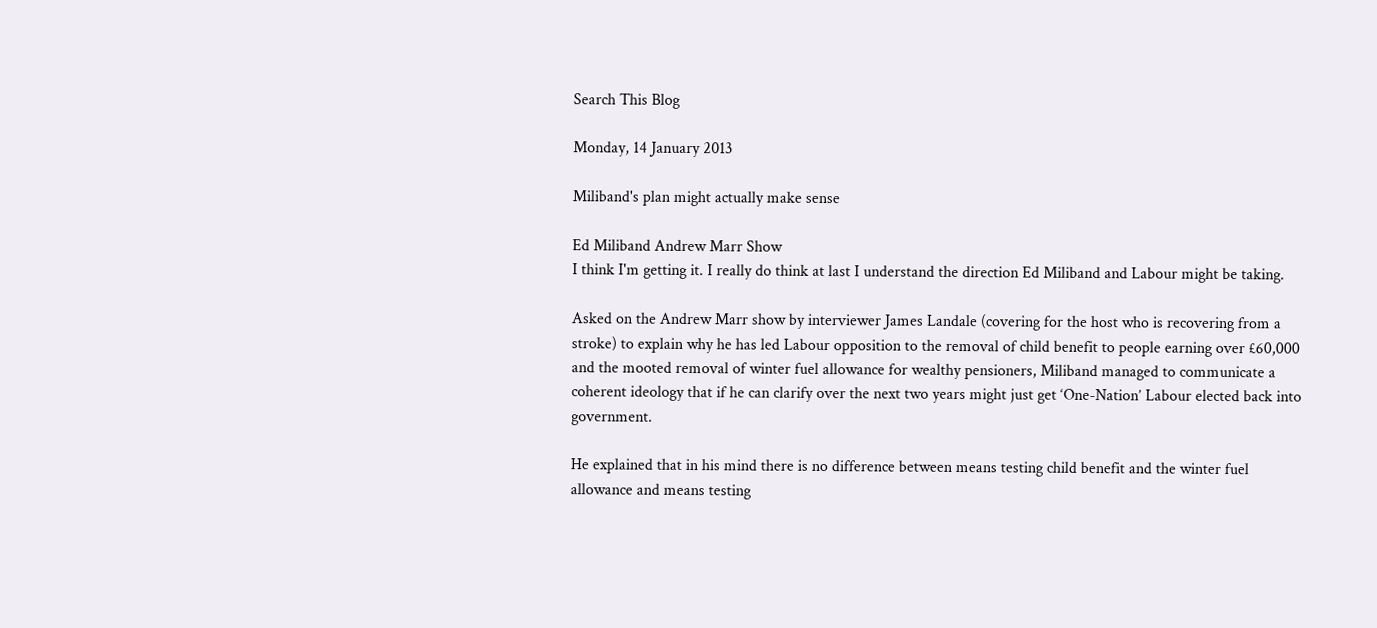Search This Blog

Monday, 14 January 2013

Miliband's plan might actually make sense

Ed Miliband Andrew Marr Show
I think I'm getting it. I really do think at last I understand the direction Ed Miliband and Labour might be taking.

Asked on the Andrew Marr show by interviewer James Landale (covering for the host who is recovering from a stroke) to explain why he has led Labour opposition to the removal of child benefit to people earning over £60,000 and the mooted removal of winter fuel allowance for wealthy pensioners, Miliband managed to communicate a coherent ideology that if he can clarify over the next two years might just get ‘One-Nation’ Labour elected back into government.

He explained that in his mind there is no difference between means testing child benefit and the winter fuel allowance and means testing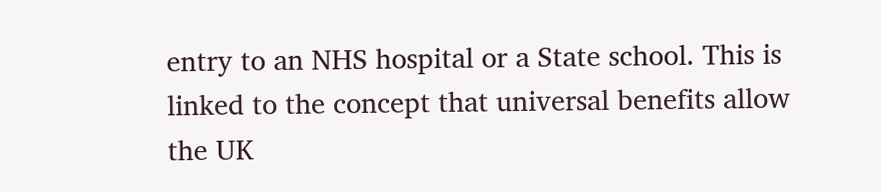entry to an NHS hospital or a State school. This is linked to the concept that universal benefits allow the UK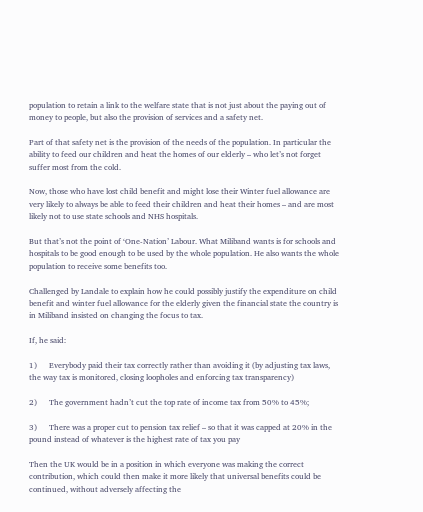population to retain a link to the welfare state that is not just about the paying out of money to people, but also the provision of services and a safety net.

Part of that safety net is the provision of the needs of the population. In particular the ability to feed our children and heat the homes of our elderly – who let’s not forget suffer most from the cold.

Now, those who have lost child benefit and might lose their Winter fuel allowance are very likely to always be able to feed their children and heat their homes – and are most likely not to use state schools and NHS hospitals.

But that’s not the point of ‘One-Nation’ Labour. What Miliband wants is for schools and hospitals to be good enough to be used by the whole population. He also wants the whole population to receive some benefits too.

Challenged by Landale to explain how he could possibly justify the expenditure on child benefit and winter fuel allowance for the elderly given the financial state the country is in Miliband insisted on changing the focus to tax.

If, he said:

1)      Everybody paid their tax correctly rather than avoiding it (by adjusting tax laws, the way tax is monitored, closing loopholes and enforcing tax transparency)

2)      The government hadn’t cut the top rate of income tax from 50% to 45%;

3)      There was a proper cut to pension tax relief – so that it was capped at 20% in the pound instead of whatever is the highest rate of tax you pay

Then the UK would be in a position in which everyone was making the correct contribution, which could then make it more likely that universal benefits could be continued, without adversely affecting the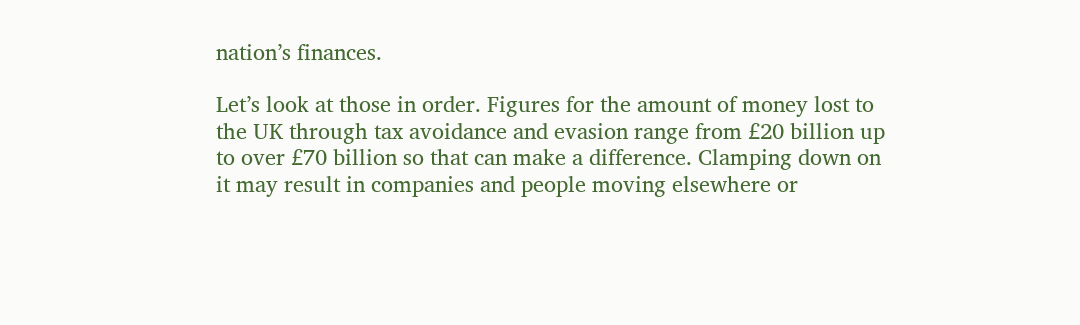nation’s finances.

Let’s look at those in order. Figures for the amount of money lost to the UK through tax avoidance and evasion range from £20 billion up to over £70 billion so that can make a difference. Clamping down on it may result in companies and people moving elsewhere or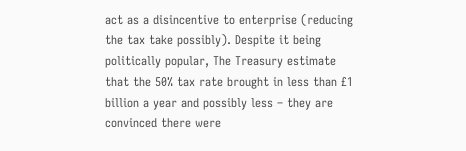act as a disincentive to enterprise (reducing the tax take possibly). Despite it being politically popular, The Treasury estimate that the 50% tax rate brought in less than £1 billion a year and possibly less – they are convinced there were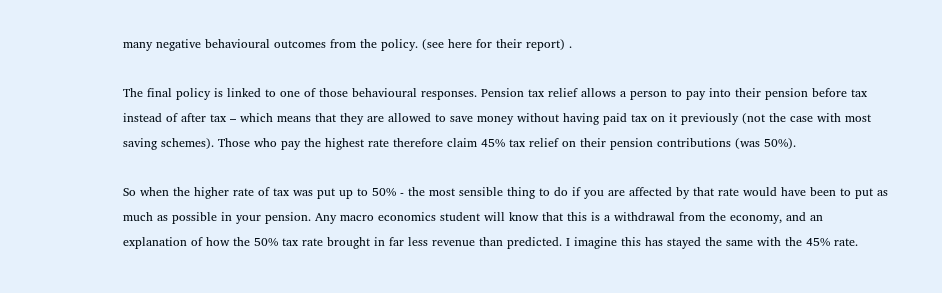many negative behavioural outcomes from the policy. (see here for their report) .

The final policy is linked to one of those behavioural responses. Pension tax relief allows a person to pay into their pension before tax instead of after tax – which means that they are allowed to save money without having paid tax on it previously (not the case with most saving schemes). Those who pay the highest rate therefore claim 45% tax relief on their pension contributions (was 50%).

So when the higher rate of tax was put up to 50% - the most sensible thing to do if you are affected by that rate would have been to put as much as possible in your pension. Any macro economics student will know that this is a withdrawal from the economy, and an explanation of how the 50% tax rate brought in far less revenue than predicted. I imagine this has stayed the same with the 45% rate.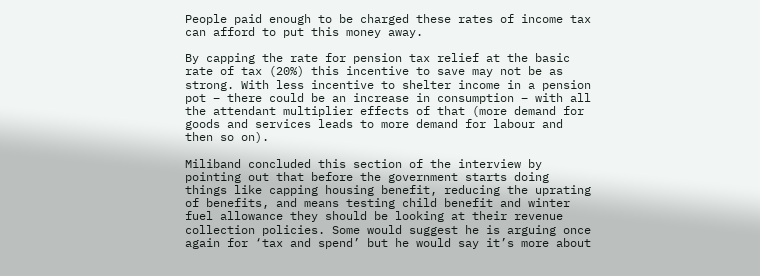People paid enough to be charged these rates of income tax can afford to put this money away.

By capping the rate for pension tax relief at the basic rate of tax (20%) this incentive to save may not be as strong. With less incentive to shelter income in a pension pot – there could be an increase in consumption – with all the attendant multiplier effects of that (more demand for goods and services leads to more demand for labour and then so on).

Miliband concluded this section of the interview by pointing out that before the government starts doing things like capping housing benefit, reducing the uprating of benefits, and means testing child benefit and winter fuel allowance they should be looking at their revenue collection policies. Some would suggest he is arguing once again for ‘tax and spend’ but he would say it’s more about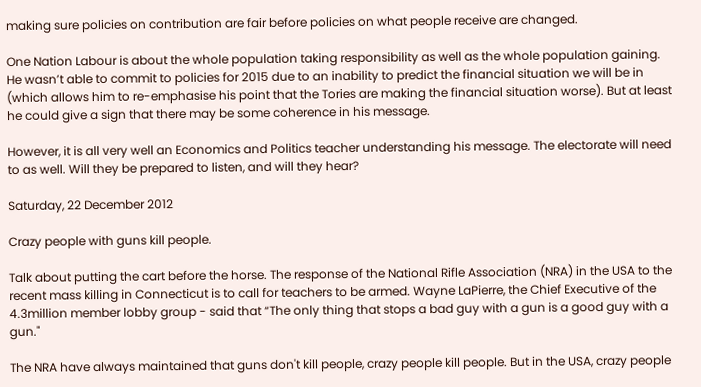making sure policies on contribution are fair before policies on what people receive are changed.

One Nation Labour is about the whole population taking responsibility as well as the whole population gaining. He wasn’t able to commit to policies for 2015 due to an inability to predict the financial situation we will be in (which allows him to re-emphasise his point that the Tories are making the financial situation worse). But at least he could give a sign that there may be some coherence in his message.

However, it is all very well an Economics and Politics teacher understanding his message. The electorate will need to as well. Will they be prepared to listen, and will they hear?

Saturday, 22 December 2012

Crazy people with guns kill people.

Talk about putting the cart before the horse. The response of the National Rifle Association (NRA) in the USA to the recent mass killing in Connecticut is to call for teachers to be armed. Wayne LaPierre, the Chief Executive of the 4.3million member lobby group - said that “The only thing that stops a bad guy with a gun is a good guy with a gun."

The NRA have always maintained that guns don't kill people, crazy people kill people. But in the USA, crazy people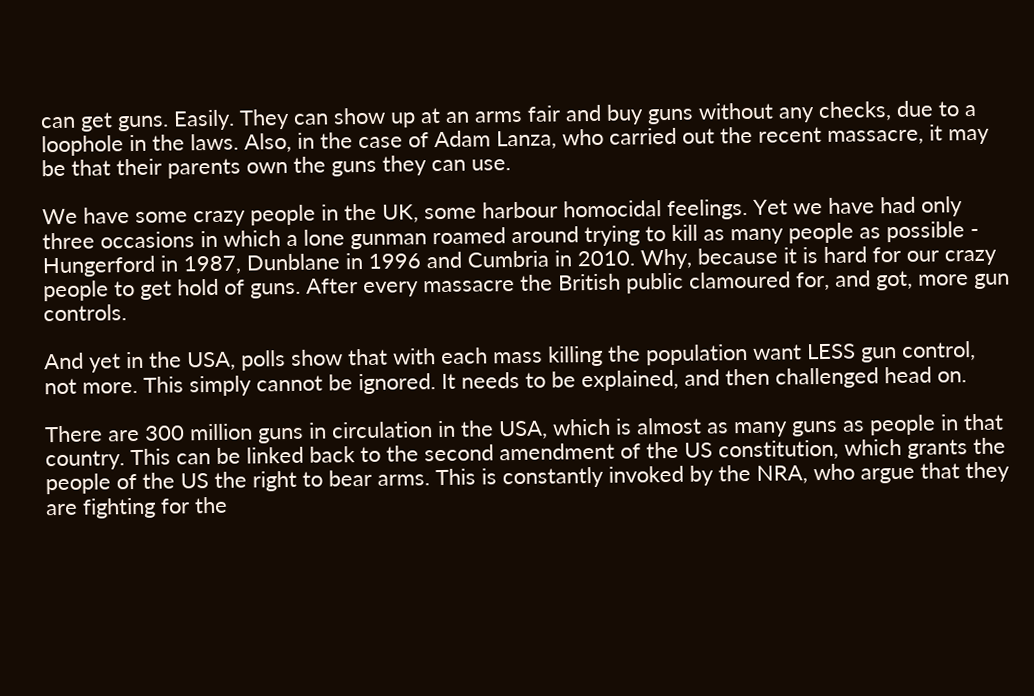can get guns. Easily. They can show up at an arms fair and buy guns without any checks, due to a loophole in the laws. Also, in the case of Adam Lanza, who carried out the recent massacre, it may be that their parents own the guns they can use.

We have some crazy people in the UK, some harbour homocidal feelings. Yet we have had only three occasions in which a lone gunman roamed around trying to kill as many people as possible - Hungerford in 1987, Dunblane in 1996 and Cumbria in 2010. Why, because it is hard for our crazy people to get hold of guns. After every massacre the British public clamoured for, and got, more gun controls.

And yet in the USA, polls show that with each mass killing the population want LESS gun control, not more. This simply cannot be ignored. It needs to be explained, and then challenged head on.

There are 300 million guns in circulation in the USA, which is almost as many guns as people in that country. This can be linked back to the second amendment of the US constitution, which grants the people of the US the right to bear arms. This is constantly invoked by the NRA, who argue that they are fighting for the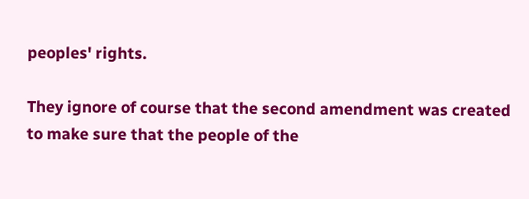peoples' rights.

They ignore of course that the second amendment was created to make sure that the people of the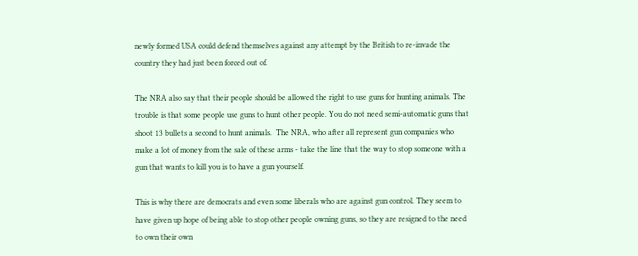newly formed USA could defend themselves against any attempt by the British to re-invade the country they had just been forced out of.

The NRA also say that their people should be allowed the right to use guns for hunting animals. The trouble is that some people use guns to hunt other people. You do not need semi-automatic guns that shoot 13 bullets a second to hunt animals.  The NRA, who after all represent gun companies who make a lot of money from the sale of these arms - take the line that the way to stop someone with a gun that wants to kill you is to have a gun yourself.

This is why there are democrats and even some liberals who are against gun control. They seem to have given up hope of being able to stop other people owning guns, so they are resigned to the need to own their own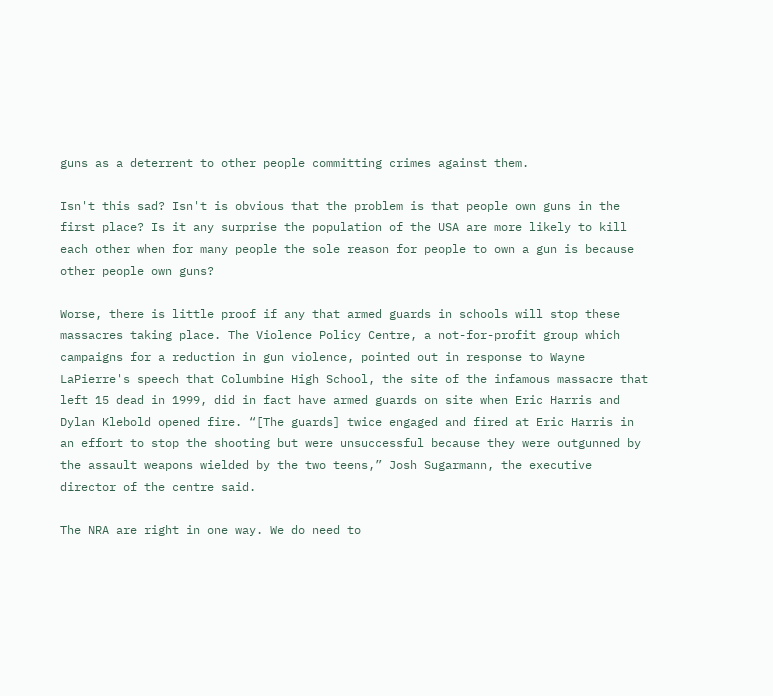guns as a deterrent to other people committing crimes against them.

Isn't this sad? Isn't is obvious that the problem is that people own guns in the first place? Is it any surprise the population of the USA are more likely to kill each other when for many people the sole reason for people to own a gun is because other people own guns?

Worse, there is little proof if any that armed guards in schools will stop these massacres taking place. The Violence Policy Centre, a not-for-profit group which campaigns for a reduction in gun violence, pointed out in response to Wayne LaPierre's speech that Columbine High School, the site of the infamous massacre that left 15 dead in 1999, did in fact have armed guards on site when Eric Harris and Dylan Klebold opened fire. “[The guards] twice engaged and fired at Eric Harris in an effort to stop the shooting but were unsuccessful because they were outgunned by the assault weapons wielded by the two teens,” Josh Sugarmann, the executive director of the centre said.

The NRA are right in one way. We do need to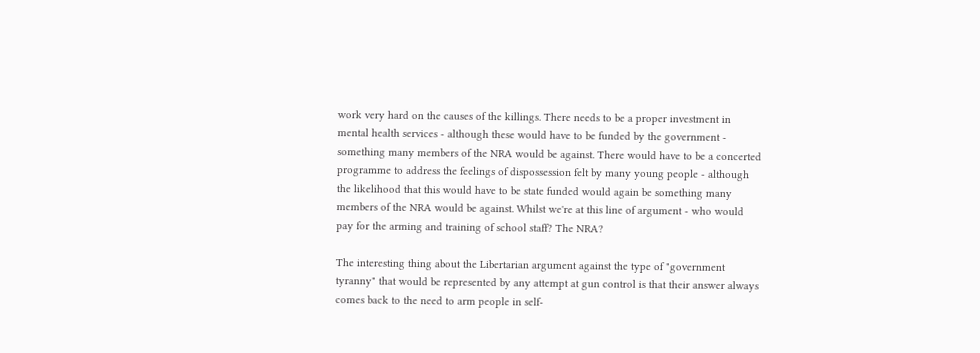work very hard on the causes of the killings. There needs to be a proper investment in mental health services - although these would have to be funded by the government - something many members of the NRA would be against. There would have to be a concerted programme to address the feelings of dispossession felt by many young people - although the likelihood that this would have to be state funded would again be something many members of the NRA would be against. Whilst we're at this line of argument - who would pay for the arming and training of school staff? The NRA?

The interesting thing about the Libertarian argument against the type of "government tyranny" that would be represented by any attempt at gun control is that their answer always comes back to the need to arm people in self-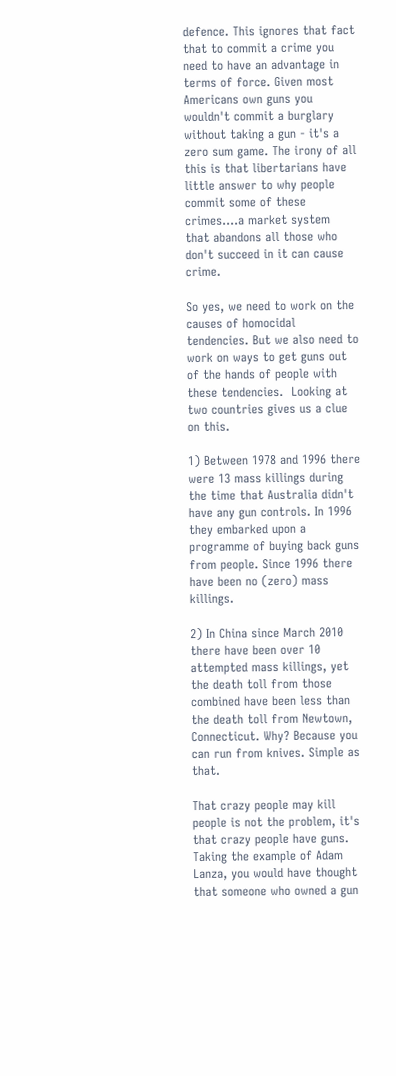defence. This ignores that fact that to commit a crime you need to have an advantage in terms of force. Given most Americans own guns you wouldn't commit a burglary without taking a gun - it's a zero sum game. The irony of all this is that libertarians have little answer to why people commit some of these crimes....a market system that abandons all those who don't succeed in it can cause crime.

So yes, we need to work on the causes of homocidal tendencies. But we also need to work on ways to get guns out of the hands of people with these tendencies.  Looking at two countries gives us a clue on this.

1) Between 1978 and 1996 there were 13 mass killings during the time that Australia didn't have any gun controls. In 1996 they embarked upon a programme of buying back guns from people. Since 1996 there have been no (zero) mass killings.

2) In China since March 2010 there have been over 10 attempted mass killings, yet the death toll from those combined have been less than the death toll from Newtown, Connecticut. Why? Because you can run from knives. Simple as that.

That crazy people may kill people is not the problem, it's that crazy people have guns. Taking the example of Adam Lanza, you would have thought that someone who owned a gun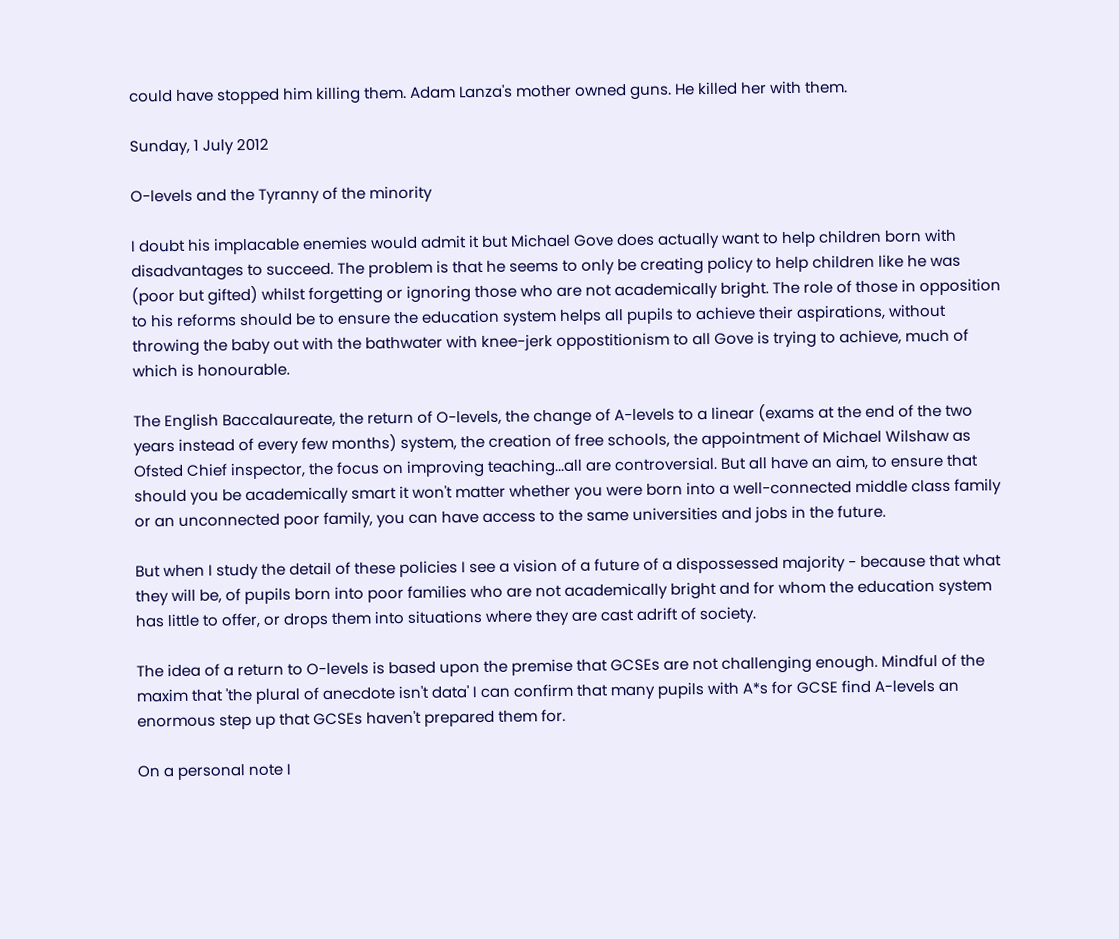could have stopped him killing them. Adam Lanza's mother owned guns. He killed her with them.

Sunday, 1 July 2012

O-levels and the Tyranny of the minority

I doubt his implacable enemies would admit it but Michael Gove does actually want to help children born with disadvantages to succeed. The problem is that he seems to only be creating policy to help children like he was (poor but gifted) whilst forgetting or ignoring those who are not academically bright. The role of those in opposition to his reforms should be to ensure the education system helps all pupils to achieve their aspirations, without throwing the baby out with the bathwater with knee-jerk oppostitionism to all Gove is trying to achieve, much of which is honourable.

The English Baccalaureate, the return of O-levels, the change of A-levels to a linear (exams at the end of the two years instead of every few months) system, the creation of free schools, the appointment of Michael Wilshaw as Ofsted Chief inspector, the focus on improving teaching...all are controversial. But all have an aim, to ensure that should you be academically smart it won't matter whether you were born into a well-connected middle class family or an unconnected poor family, you can have access to the same universities and jobs in the future.

But when I study the detail of these policies I see a vision of a future of a dispossessed majority - because that what they will be, of pupils born into poor families who are not academically bright and for whom the education system has little to offer, or drops them into situations where they are cast adrift of society.

The idea of a return to O-levels is based upon the premise that GCSEs are not challenging enough. Mindful of the maxim that 'the plural of anecdote isn't data' I can confirm that many pupils with A*s for GCSE find A-levels an enormous step up that GCSEs haven't prepared them for.

On a personal note I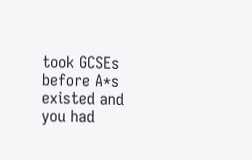took GCSEs before A*s existed and you had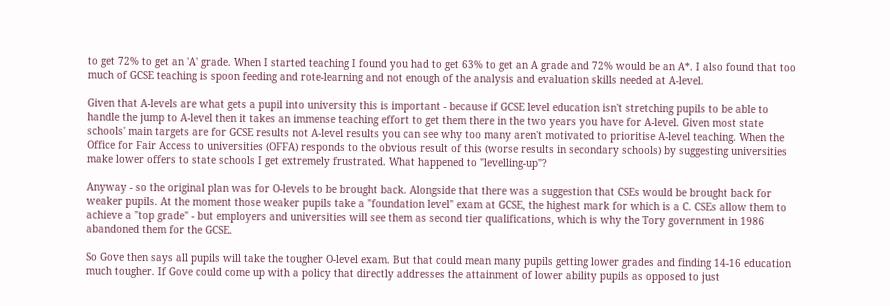to get 72% to get an 'A' grade. When I started teaching I found you had to get 63% to get an A grade and 72% would be an A*. I also found that too much of GCSE teaching is spoon feeding and rote-learning and not enough of the analysis and evaluation skills needed at A-level.

Given that A-levels are what gets a pupil into university this is important - because if GCSE level education isn't stretching pupils to be able to handle the jump to A-level then it takes an immense teaching effort to get them there in the two years you have for A-level. Given most state schools' main targets are for GCSE results not A-level results you can see why too many aren't motivated to prioritise A-level teaching. When the Office for Fair Access to universities (OFFA) responds to the obvious result of this (worse results in secondary schools) by suggesting universities make lower offers to state schools I get extremely frustrated. What happened to "levelling-up"?

Anyway - so the original plan was for O-levels to be brought back. Alongside that there was a suggestion that CSEs would be brought back for weaker pupils. At the moment those weaker pupils take a "foundation level" exam at GCSE, the highest mark for which is a C. CSEs allow them to achieve a "top grade" - but employers and universities will see them as second tier qualifications, which is why the Tory government in 1986 abandoned them for the GCSE.

So Gove then says all pupils will take the tougher O-level exam. But that could mean many pupils getting lower grades and finding 14-16 education much tougher. If Gove could come up with a policy that directly addresses the attainment of lower ability pupils as opposed to just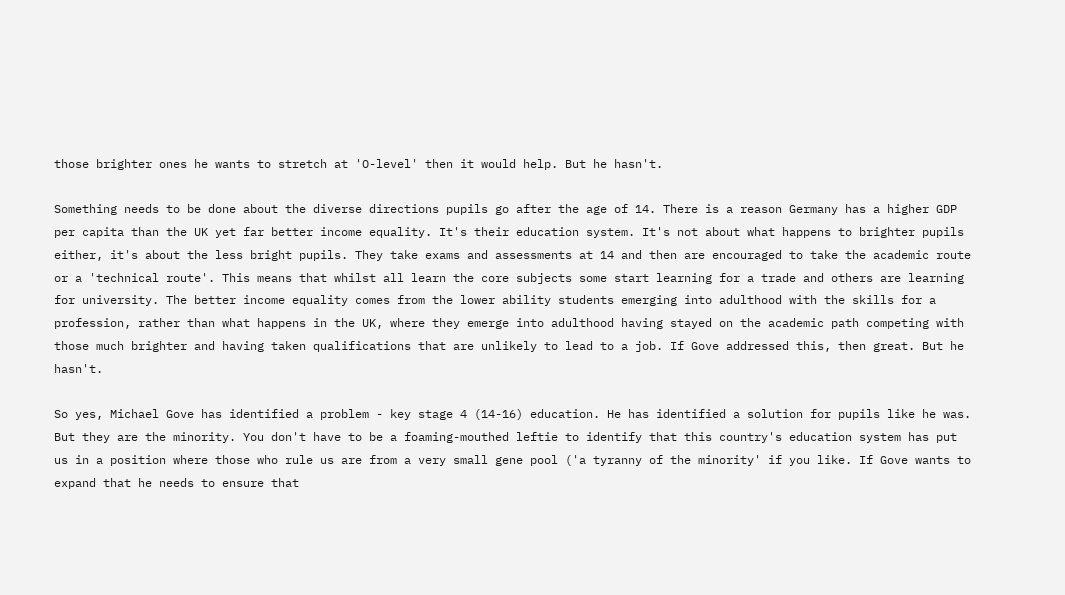those brighter ones he wants to stretch at 'O-level' then it would help. But he hasn't.

Something needs to be done about the diverse directions pupils go after the age of 14. There is a reason Germany has a higher GDP per capita than the UK yet far better income equality. It's their education system. It's not about what happens to brighter pupils either, it's about the less bright pupils. They take exams and assessments at 14 and then are encouraged to take the academic route or a 'technical route'. This means that whilst all learn the core subjects some start learning for a trade and others are learning for university. The better income equality comes from the lower ability students emerging into adulthood with the skills for a profession, rather than what happens in the UK, where they emerge into adulthood having stayed on the academic path competing with those much brighter and having taken qualifications that are unlikely to lead to a job. If Gove addressed this, then great. But he hasn't.

So yes, Michael Gove has identified a problem - key stage 4 (14-16) education. He has identified a solution for pupils like he was. But they are the minority. You don't have to be a foaming-mouthed leftie to identify that this country's education system has put us in a position where those who rule us are from a very small gene pool ('a tyranny of the minority' if you like. If Gove wants to expand that he needs to ensure that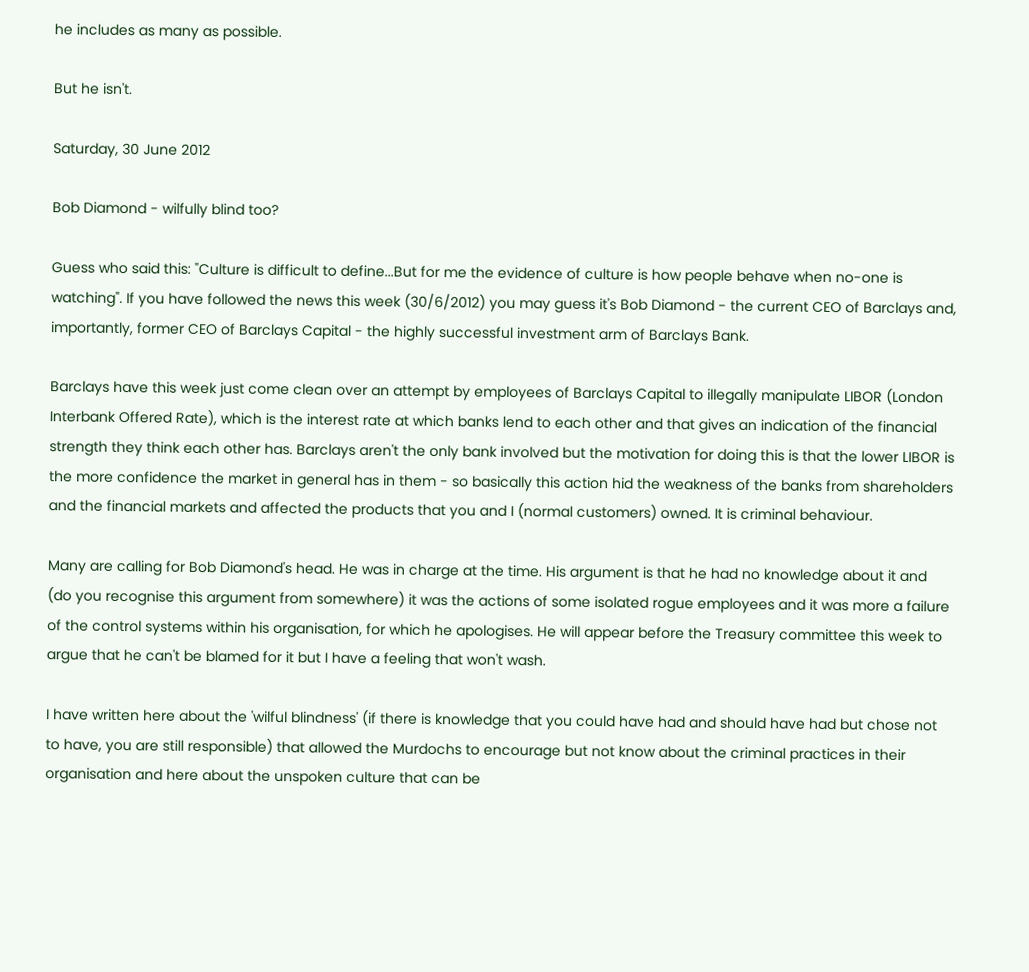he includes as many as possible.

But he isn't.

Saturday, 30 June 2012

Bob Diamond - wilfully blind too?

Guess who said this: "Culture is difficult to define...But for me the evidence of culture is how people behave when no-one is watching". If you have followed the news this week (30/6/2012) you may guess it's Bob Diamond - the current CEO of Barclays and, importantly, former CEO of Barclays Capital - the highly successful investment arm of Barclays Bank.

Barclays have this week just come clean over an attempt by employees of Barclays Capital to illegally manipulate LIBOR (London Interbank Offered Rate), which is the interest rate at which banks lend to each other and that gives an indication of the financial strength they think each other has. Barclays aren't the only bank involved but the motivation for doing this is that the lower LIBOR is the more confidence the market in general has in them - so basically this action hid the weakness of the banks from shareholders and the financial markets and affected the products that you and I (normal customers) owned. It is criminal behaviour.

Many are calling for Bob Diamond's head. He was in charge at the time. His argument is that he had no knowledge about it and (do you recognise this argument from somewhere) it was the actions of some isolated rogue employees and it was more a failure of the control systems within his organisation, for which he apologises. He will appear before the Treasury committee this week to argue that he can't be blamed for it but I have a feeling that won't wash.

I have written here about the 'wilful blindness' (if there is knowledge that you could have had and should have had but chose not to have, you are still responsible) that allowed the Murdochs to encourage but not know about the criminal practices in their organisation and here about the unspoken culture that can be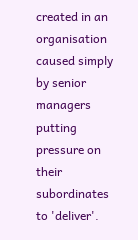created in an organisation caused simply by senior managers putting pressure on their subordinates to 'deliver'.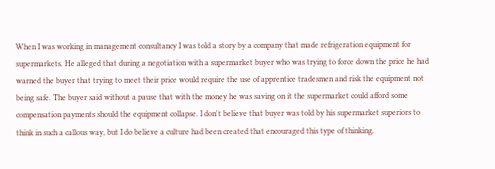When I was working in management consultancy I was told a story by a company that made refrigeration equipment for supermarkets. He alleged that during a negotiation with a supermarket buyer who was trying to force down the price he had warned the buyer that trying to meet their price would require the use of apprentice tradesmen and risk the equipment not being safe. The buyer said without a pause that with the money he was saving on it the supermarket could afford some compensation payments should the equipment collapse. I don't believe that buyer was told by his supermarket superiors to think in such a callous way, but I do believe a culture had been created that encouraged this type of thinking.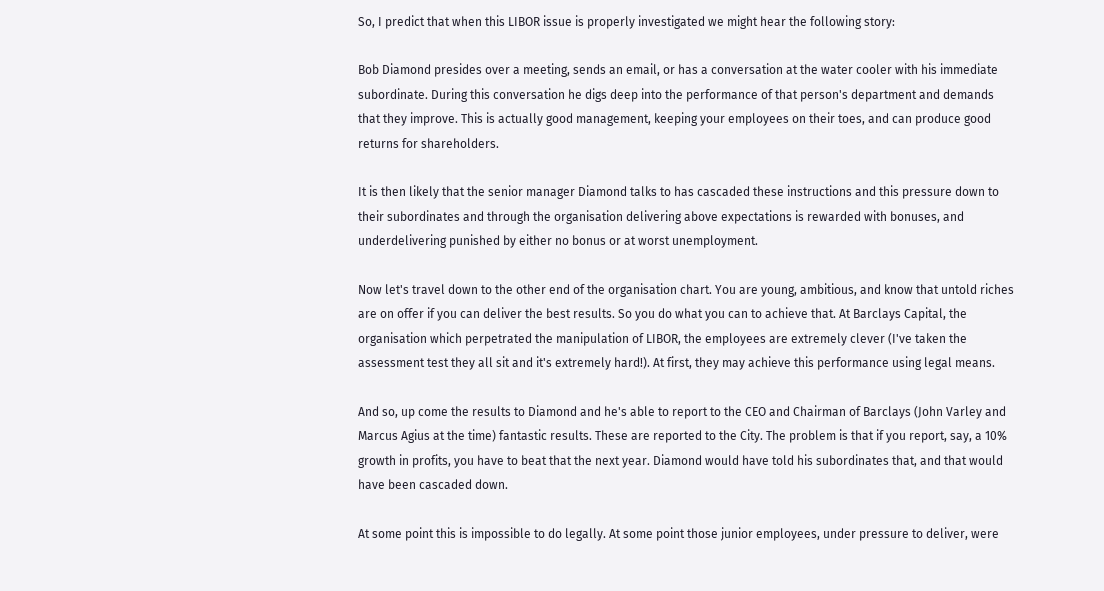So, I predict that when this LIBOR issue is properly investigated we might hear the following story:

Bob Diamond presides over a meeting, sends an email, or has a conversation at the water cooler with his immediate subordinate. During this conversation he digs deep into the performance of that person's department and demands that they improve. This is actually good management, keeping your employees on their toes, and can produce good returns for shareholders.

It is then likely that the senior manager Diamond talks to has cascaded these instructions and this pressure down to their subordinates and through the organisation delivering above expectations is rewarded with bonuses, and underdelivering punished by either no bonus or at worst unemployment.

Now let's travel down to the other end of the organisation chart. You are young, ambitious, and know that untold riches are on offer if you can deliver the best results. So you do what you can to achieve that. At Barclays Capital, the organisation which perpetrated the manipulation of LIBOR, the employees are extremely clever (I've taken the assessment test they all sit and it's extremely hard!). At first, they may achieve this performance using legal means.

And so, up come the results to Diamond and he's able to report to the CEO and Chairman of Barclays (John Varley and Marcus Agius at the time) fantastic results. These are reported to the City. The problem is that if you report, say, a 10% growth in profits, you have to beat that the next year. Diamond would have told his subordinates that, and that would have been cascaded down.

At some point this is impossible to do legally. At some point those junior employees, under pressure to deliver, were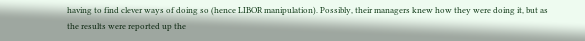having to find clever ways of doing so (hence LIBOR manipulation). Possibly, their managers knew how they were doing it, but as the results were reported up the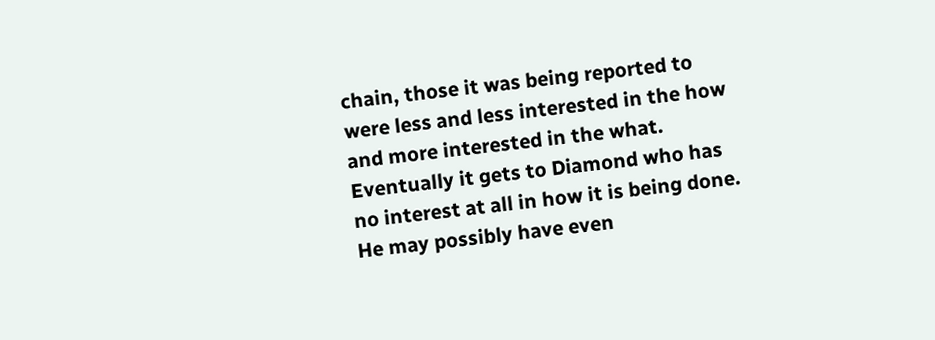chain, those it was being reported to were less and less interested in the how and more interested in the what. Eventually it gets to Diamond who has no interest at all in how it is being done. He may possibly have even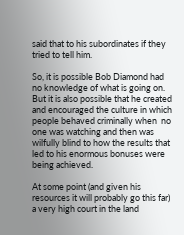said that to his subordinates if they tried to tell him.

So, it is possible Bob Diamond had no knowledge of what is going on. But it is also possible that he created and encouraged the culture in which people behaved criminally when  no one was watching and then was wilfully blind to how the results that led to his enormous bonuses were being achieved.

At some point (and given his resources it will probably go this far) a very high court in the land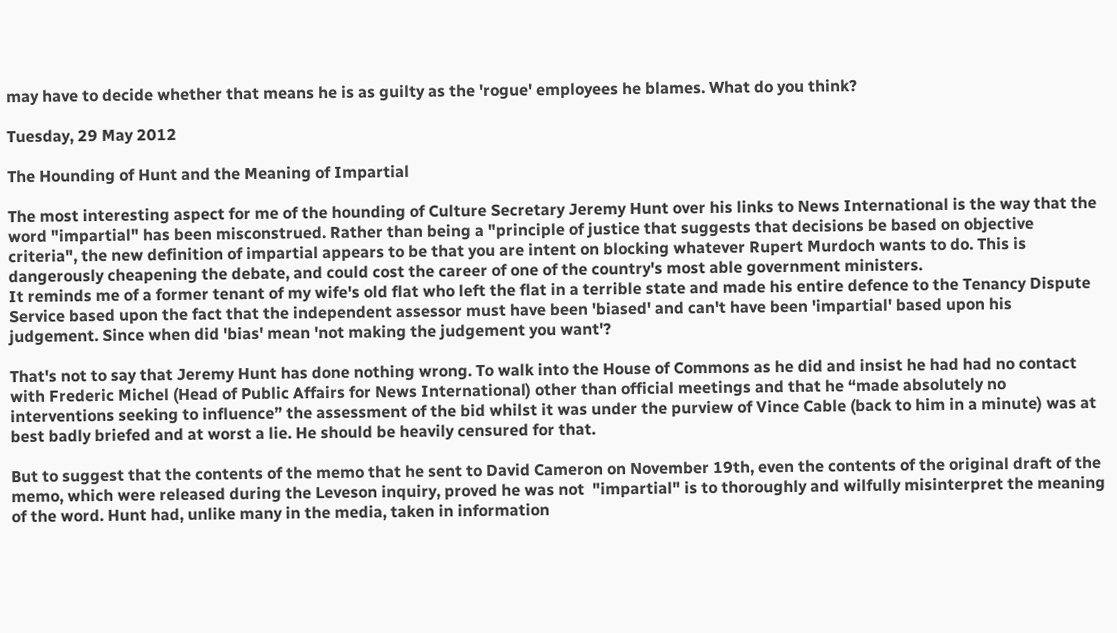may have to decide whether that means he is as guilty as the 'rogue' employees he blames. What do you think?

Tuesday, 29 May 2012

The Hounding of Hunt and the Meaning of Impartial

The most interesting aspect for me of the hounding of Culture Secretary Jeremy Hunt over his links to News International is the way that the word "impartial" has been misconstrued. Rather than being a "principle of justice that suggests that decisions be based on objective criteria", the new definition of impartial appears to be that you are intent on blocking whatever Rupert Murdoch wants to do. This is dangerously cheapening the debate, and could cost the career of one of the country's most able government ministers.
It reminds me of a former tenant of my wife's old flat who left the flat in a terrible state and made his entire defence to the Tenancy Dispute Service based upon the fact that the independent assessor must have been 'biased' and can't have been 'impartial' based upon his judgement. Since when did 'bias' mean 'not making the judgement you want'?

That's not to say that Jeremy Hunt has done nothing wrong. To walk into the House of Commons as he did and insist he had had no contact with Frederic Michel (Head of Public Affairs for News International) other than official meetings and that he “made absolutely no interventions seeking to influence” the assessment of the bid whilst it was under the purview of Vince Cable (back to him in a minute) was at best badly briefed and at worst a lie. He should be heavily censured for that.

But to suggest that the contents of the memo that he sent to David Cameron on November 19th, even the contents of the original draft of the memo, which were released during the Leveson inquiry, proved he was not  "impartial" is to thoroughly and wilfully misinterpret the meaning of the word. Hunt had, unlike many in the media, taken in information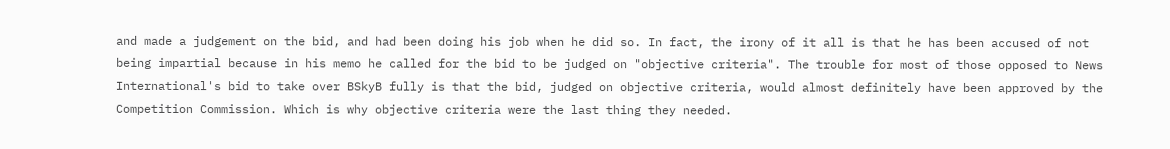and made a judgement on the bid, and had been doing his job when he did so. In fact, the irony of it all is that he has been accused of not being impartial because in his memo he called for the bid to be judged on "objective criteria". The trouble for most of those opposed to News International's bid to take over BSkyB fully is that the bid, judged on objective criteria, would almost definitely have been approved by the Competition Commission. Which is why objective criteria were the last thing they needed.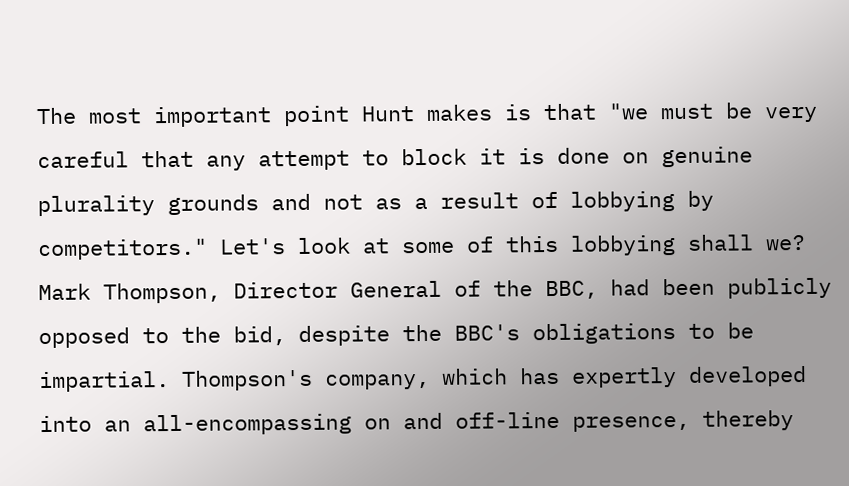The most important point Hunt makes is that "we must be very careful that any attempt to block it is done on genuine plurality grounds and not as a result of lobbying by competitors." Let's look at some of this lobbying shall we? Mark Thompson, Director General of the BBC, had been publicly opposed to the bid, despite the BBC's obligations to be impartial. Thompson's company, which has expertly developed into an all-encompassing on and off-line presence, thereby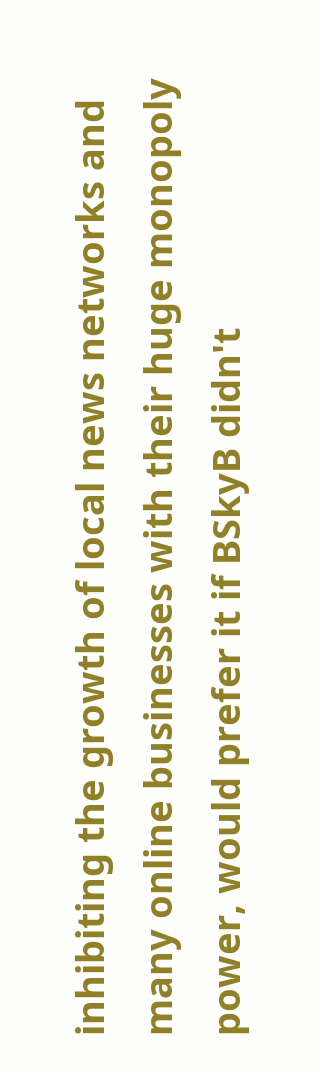inhibiting the growth of local news networks and many online businesses with their huge monopoly power, would prefer it if BSkyB didn't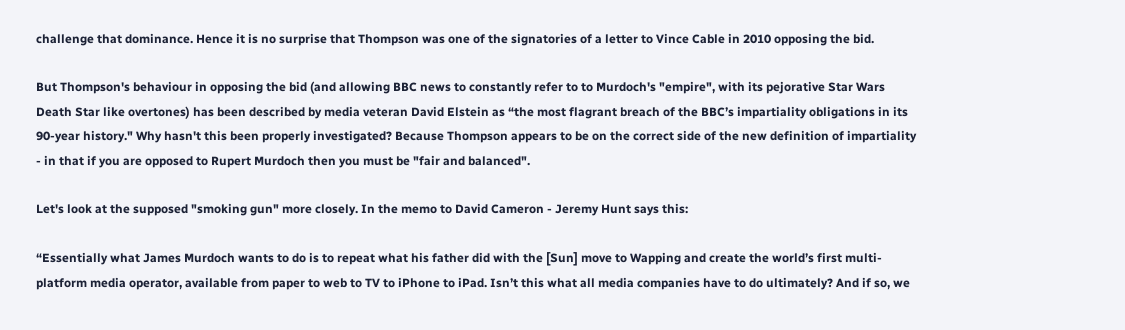challenge that dominance. Hence it is no surprise that Thompson was one of the signatories of a letter to Vince Cable in 2010 opposing the bid.

But Thompson's behaviour in opposing the bid (and allowing BBC news to constantly refer to to Murdoch's "empire", with its pejorative Star Wars Death Star like overtones) has been described by media veteran David Elstein as “the most flagrant breach of the BBC’s impartiality obligations in its 90-year history." Why hasn't this been properly investigated? Because Thompson appears to be on the correct side of the new definition of impartiality - in that if you are opposed to Rupert Murdoch then you must be "fair and balanced".

Let's look at the supposed "smoking gun" more closely. In the memo to David Cameron - Jeremy Hunt says this:

“Essentially what James Murdoch wants to do is to repeat what his father did with the [Sun] move to Wapping and create the world’s first multi-platform media operator, available from paper to web to TV to iPhone to iPad. Isn’t this what all media companies have to do ultimately? And if so, we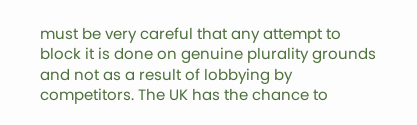must be very careful that any attempt to block it is done on genuine plurality grounds and not as a result of lobbying by competitors. The UK has the chance to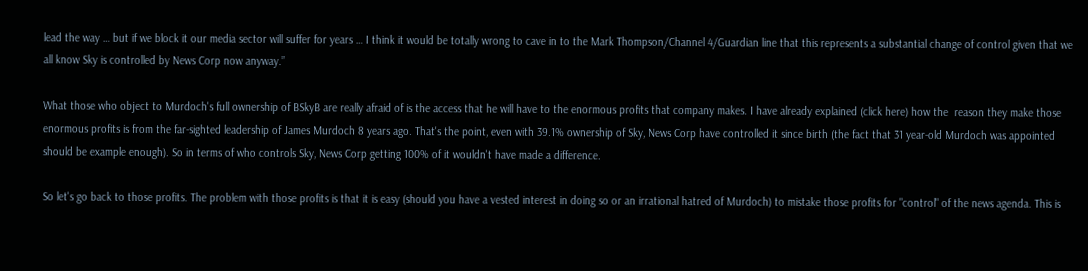lead the way … but if we block it our media sector will suffer for years … I think it would be totally wrong to cave in to the Mark Thompson/Channel 4/Guardian line that this represents a substantial change of control given that we all know Sky is controlled by News Corp now anyway.”

What those who object to Murdoch's full ownership of BSkyB are really afraid of is the access that he will have to the enormous profits that company makes. I have already explained (click here) how the  reason they make those enormous profits is from the far-sighted leadership of James Murdoch 8 years ago. That's the point, even with 39.1% ownership of Sky, News Corp have controlled it since birth (the fact that 31 year-old Murdoch was appointed should be example enough). So in terms of who controls Sky, News Corp getting 100% of it wouldn't have made a difference.

So let's go back to those profits. The problem with those profits is that it is easy (should you have a vested interest in doing so or an irrational hatred of Murdoch) to mistake those profits for "control" of the news agenda. This is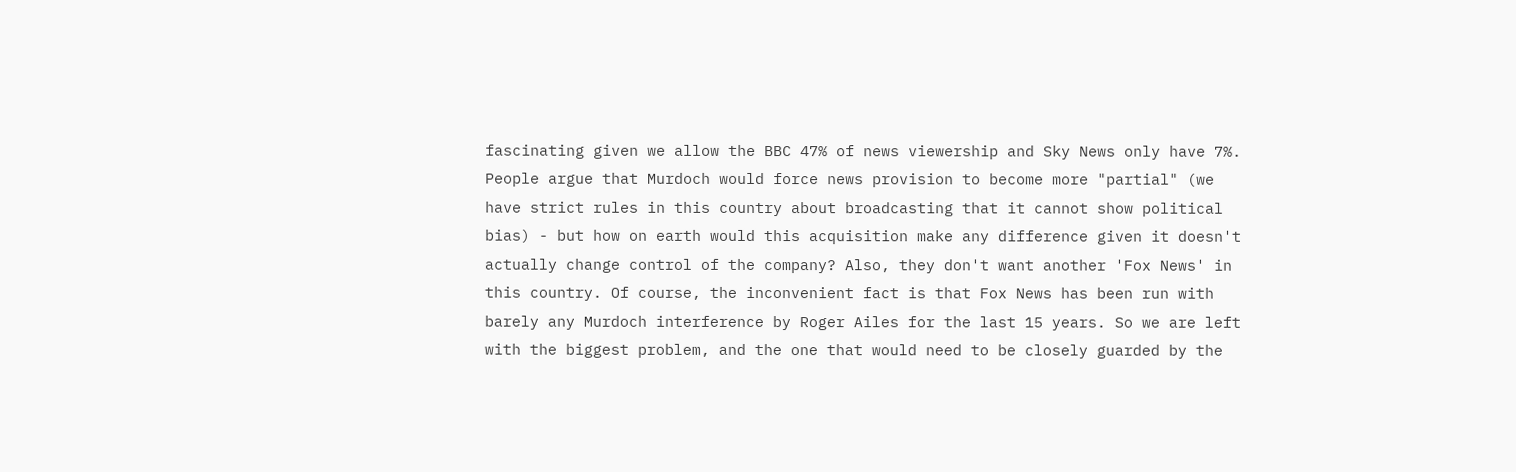fascinating given we allow the BBC 47% of news viewership and Sky News only have 7%. People argue that Murdoch would force news provision to become more "partial" (we have strict rules in this country about broadcasting that it cannot show political bias) - but how on earth would this acquisition make any difference given it doesn't actually change control of the company? Also, they don't want another 'Fox News' in this country. Of course, the inconvenient fact is that Fox News has been run with barely any Murdoch interference by Roger Ailes for the last 15 years. So we are left with the biggest problem, and the one that would need to be closely guarded by the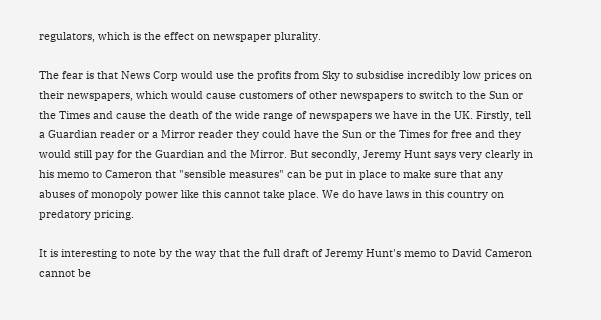regulators, which is the effect on newspaper plurality.

The fear is that News Corp would use the profits from Sky to subsidise incredibly low prices on their newspapers, which would cause customers of other newspapers to switch to the Sun or the Times and cause the death of the wide range of newspapers we have in the UK. Firstly, tell a Guardian reader or a Mirror reader they could have the Sun or the Times for free and they would still pay for the Guardian and the Mirror. But secondly, Jeremy Hunt says very clearly in his memo to Cameron that "sensible measures" can be put in place to make sure that any abuses of monopoly power like this cannot take place. We do have laws in this country on predatory pricing.

It is interesting to note by the way that the full draft of Jeremy Hunt's memo to David Cameron cannot be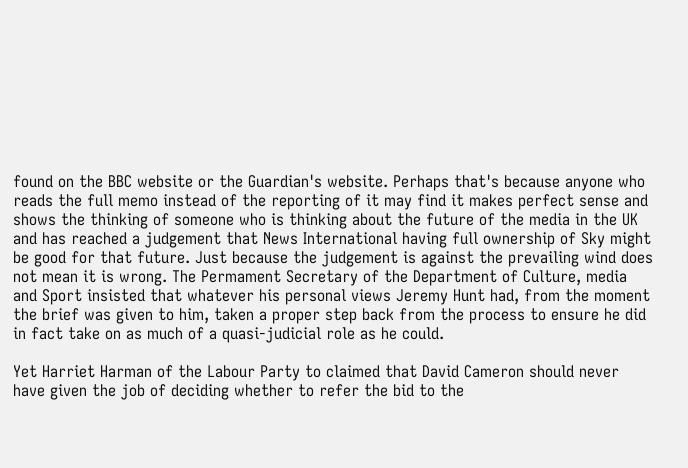found on the BBC website or the Guardian's website. Perhaps that's because anyone who reads the full memo instead of the reporting of it may find it makes perfect sense and shows the thinking of someone who is thinking about the future of the media in the UK and has reached a judgement that News International having full ownership of Sky might be good for that future. Just because the judgement is against the prevailing wind does not mean it is wrong. The Permament Secretary of the Department of Culture, media and Sport insisted that whatever his personal views Jeremy Hunt had, from the moment the brief was given to him, taken a proper step back from the process to ensure he did in fact take on as much of a quasi-judicial role as he could.

Yet Harriet Harman of the Labour Party to claimed that David Cameron should never have given the job of deciding whether to refer the bid to the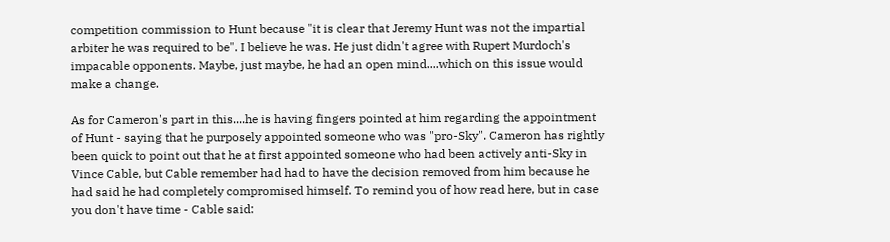competition commission to Hunt because "it is clear that Jeremy Hunt was not the impartial arbiter he was required to be". I believe he was. He just didn't agree with Rupert Murdoch's impacable opponents. Maybe, just maybe, he had an open mind....which on this issue would make a change.

As for Cameron's part in this....he is having fingers pointed at him regarding the appointment of Hunt - saying that he purposely appointed someone who was "pro-Sky". Cameron has rightly been quick to point out that he at first appointed someone who had been actively anti-Sky in Vince Cable, but Cable remember had had to have the decision removed from him because he had said he had completely compromised himself. To remind you of how read here, but in case you don't have time - Cable said: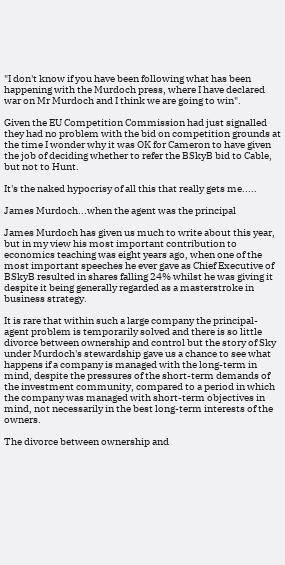"I don't know if you have been following what has been happening with the Murdoch press, where I have declared war on Mr Murdoch and I think we are going to win".

Given the EU Competition Commission had just signalled they had no problem with the bid on competition grounds at the time I wonder why it was OK for Cameron to have given the job of deciding whether to refer the BSkyB bid to Cable, but not to Hunt.

It's the naked hypocrisy of all this that really gets me.....

James Murdoch...when the agent was the principal

James Murdoch has given us much to write about this year, but in my view his most important contribution to economics teaching was eight years ago, when one of the most important speeches he ever gave as Chief Executive of BSkyB resulted in shares falling 24% whilst he was giving it despite it being generally regarded as a masterstroke in business strategy.

It is rare that within such a large company the principal-agent problem is temporarily solved and there is so little divorce between ownership and control but the story of Sky under Murdoch's stewardship gave us a chance to see what happens if a company is managed with the long-term in mind, despite the pressures of the short-term demands of the investment community, compared to a period in which the company was managed with short-term objectives in mind, not necessarily in the best long-term interests of the owners.

The divorce between ownership and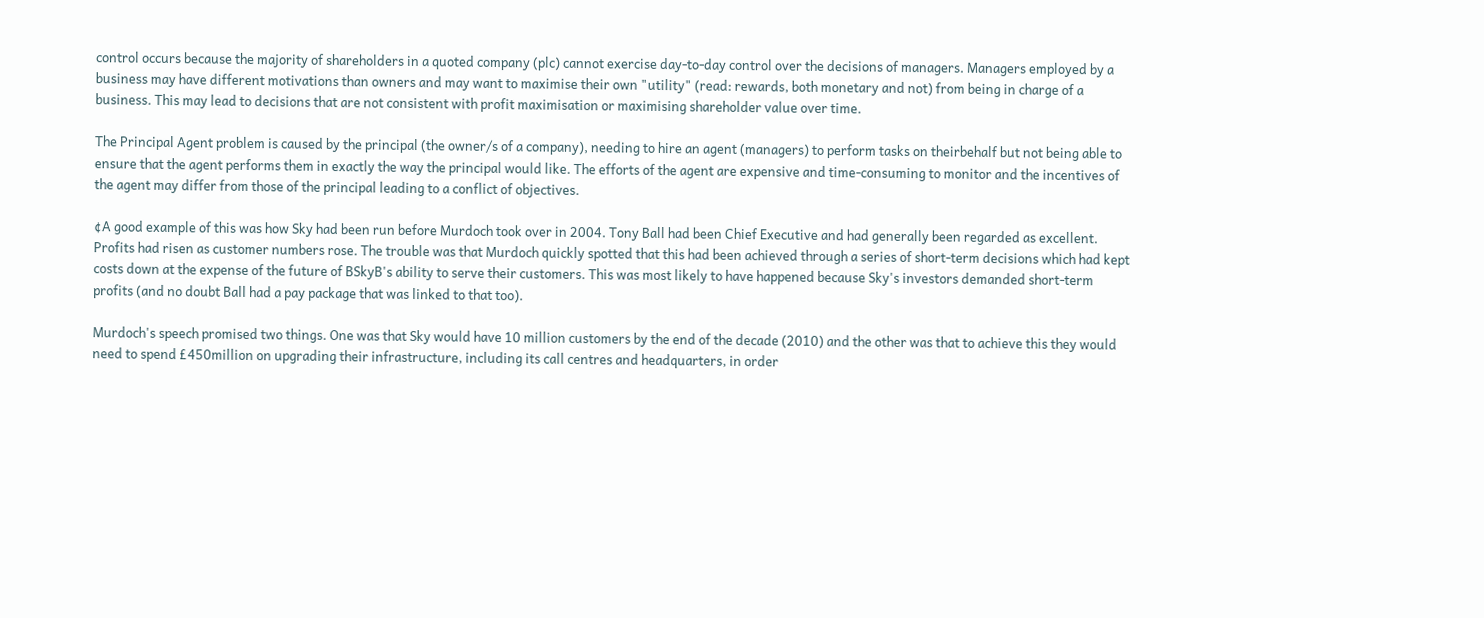control occurs because the majority of shareholders in a quoted company (plc) cannot exercise day-to-day control over the decisions of managers. Managers employed by a business may have different motivations than owners and may want to maximise their own "utility" (read: rewards, both monetary and not) from being in charge of a business. This may lead to decisions that are not consistent with profit maximisation or maximising shareholder value over time.

The Principal Agent problem is caused by the principal (the owner/s of a company), needing to hire an agent (managers) to perform tasks on theirbehalf but not being able to ensure that the agent performs them in exactly the way the principal would like. The efforts of the agent are expensive and time-consuming to monitor and the incentives of the agent may differ from those of the principal leading to a conflict of objectives.

¢A good example of this was how Sky had been run before Murdoch took over in 2004. Tony Ball had been Chief Executive and had generally been regarded as excellent. Profits had risen as customer numbers rose. The trouble was that Murdoch quickly spotted that this had been achieved through a series of short-term decisions which had kept costs down at the expense of the future of BSkyB's ability to serve their customers. This was most likely to have happened because Sky's investors demanded short-term profits (and no doubt Ball had a pay package that was linked to that too).

Murdoch's speech promised two things. One was that Sky would have 10 million customers by the end of the decade (2010) and the other was that to achieve this they would need to spend £450million on upgrading their infrastructure, including its call centres and headquarters, in order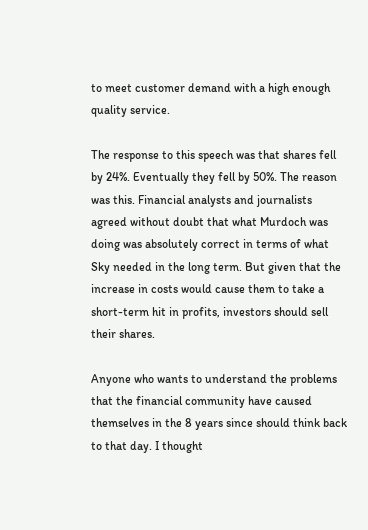to meet customer demand with a high enough quality service.

The response to this speech was that shares fell by 24%. Eventually they fell by 50%. The reason was this. Financial analysts and journalists agreed without doubt that what Murdoch was doing was absolutely correct in terms of what Sky needed in the long term. But given that the increase in costs would cause them to take a short-term hit in profits, investors should sell their shares.

Anyone who wants to understand the problems that the financial community have caused themselves in the 8 years since should think back to that day. I thought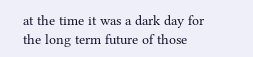at the time it was a dark day for the long term future of those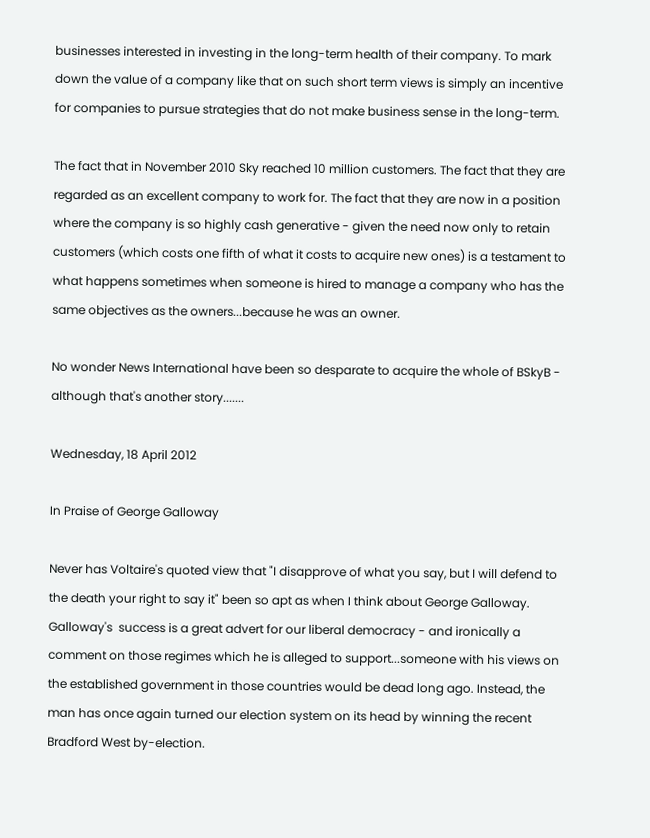businesses interested in investing in the long-term health of their company. To mark down the value of a company like that on such short term views is simply an incentive for companies to pursue strategies that do not make business sense in the long-term.

The fact that in November 2010 Sky reached 10 million customers. The fact that they are regarded as an excellent company to work for. The fact that they are now in a position where the company is so highly cash generative - given the need now only to retain customers (which costs one fifth of what it costs to acquire new ones) is a testament to what happens sometimes when someone is hired to manage a company who has the same objectives as the owners...because he was an owner.

No wonder News International have been so desparate to acquire the whole of BSkyB - although that's another story.......

Wednesday, 18 April 2012

In Praise of George Galloway

Never has Voltaire's quoted view that "I disapprove of what you say, but I will defend to the death your right to say it" been so apt as when I think about George Galloway. Galloway's  success is a great advert for our liberal democracy - and ironically a comment on those regimes which he is alleged to support...someone with his views on the established government in those countries would be dead long ago. Instead, the man has once again turned our election system on its head by winning the recent Bradford West by-election.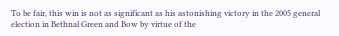To be fair, this win is not as significant as his astonishing victory in the 2005 general election in Bethnal Green and Bow by virtue of the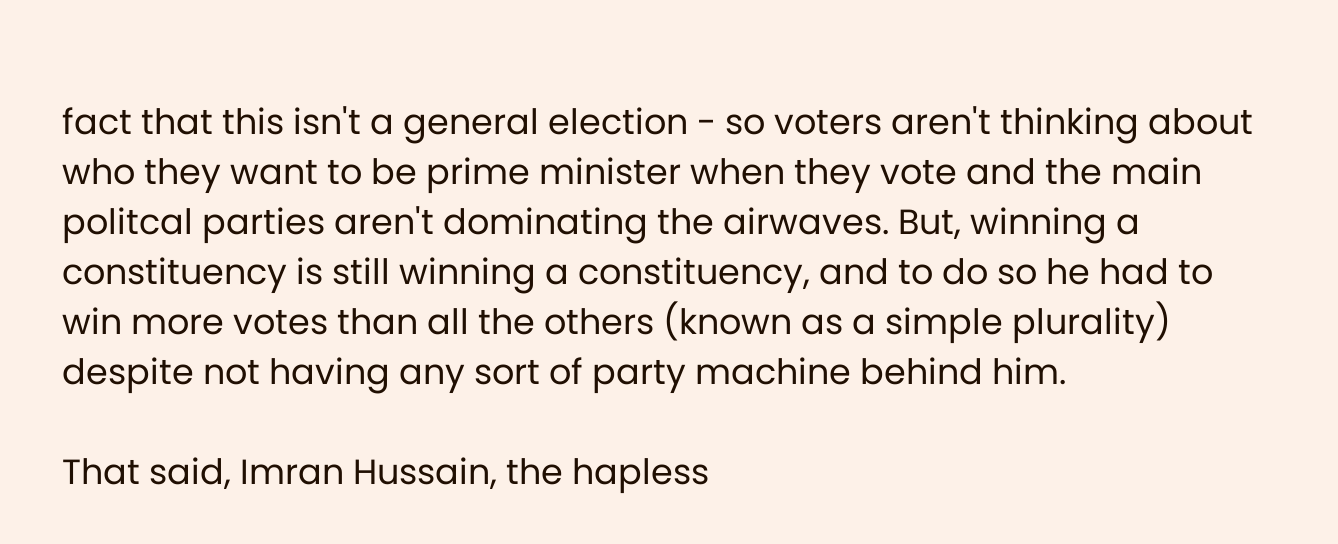fact that this isn't a general election - so voters aren't thinking about who they want to be prime minister when they vote and the main politcal parties aren't dominating the airwaves. But, winning a constituency is still winning a constituency, and to do so he had to win more votes than all the others (known as a simple plurality) despite not having any sort of party machine behind him.

That said, Imran Hussain, the hapless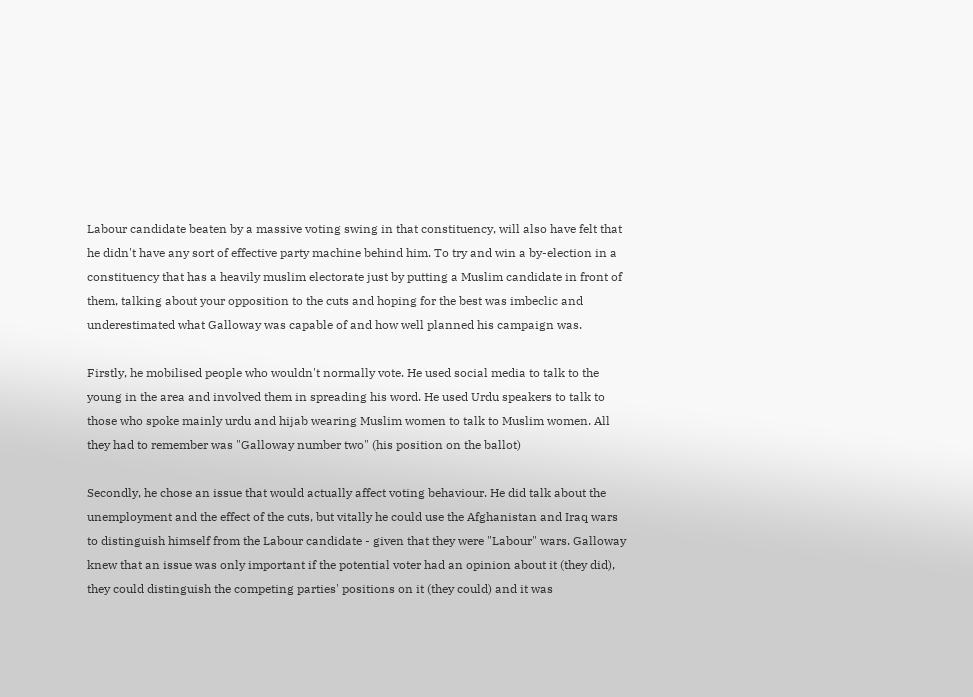Labour candidate beaten by a massive voting swing in that constituency, will also have felt that he didn't have any sort of effective party machine behind him. To try and win a by-election in a constituency that has a heavily muslim electorate just by putting a Muslim candidate in front of them, talking about your opposition to the cuts and hoping for the best was imbeclic and underestimated what Galloway was capable of and how well planned his campaign was.

Firstly, he mobilised people who wouldn't normally vote. He used social media to talk to the young in the area and involved them in spreading his word. He used Urdu speakers to talk to those who spoke mainly urdu and hijab wearing Muslim women to talk to Muslim women. All they had to remember was "Galloway number two" (his position on the ballot)

Secondly, he chose an issue that would actually affect voting behaviour. He did talk about the unemployment and the effect of the cuts, but vitally he could use the Afghanistan and Iraq wars to distinguish himself from the Labour candidate - given that they were "Labour" wars. Galloway knew that an issue was only important if the potential voter had an opinion about it (they did), they could distinguish the competing parties' positions on it (they could) and it was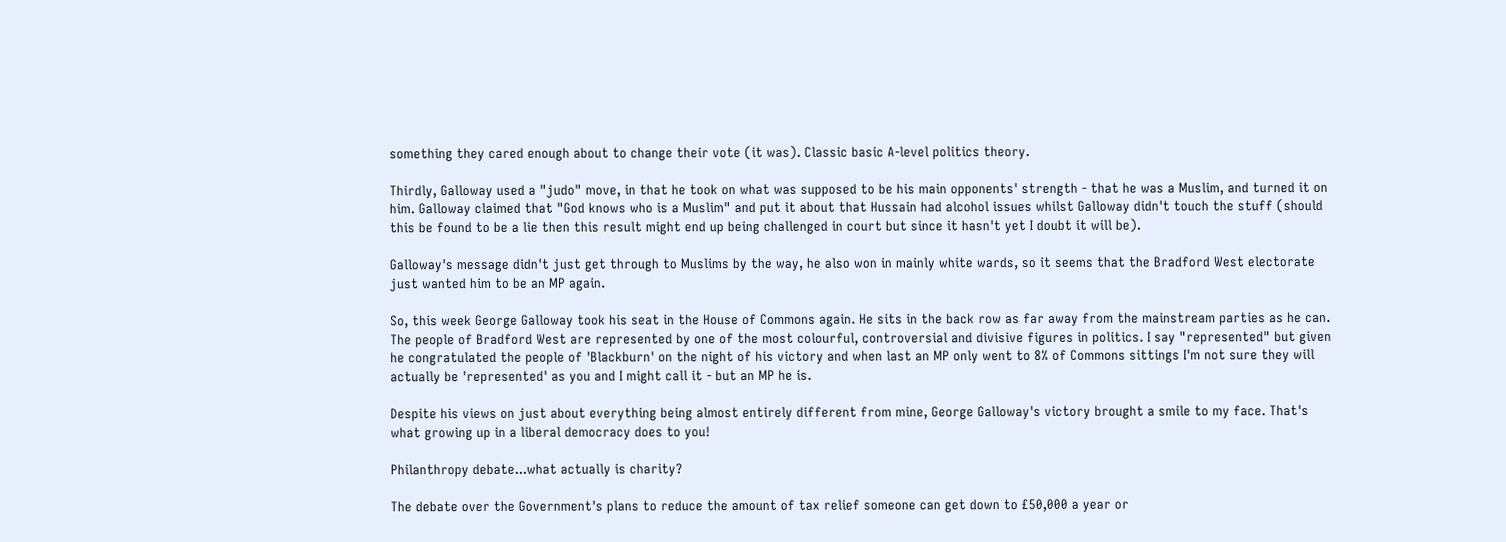something they cared enough about to change their vote (it was). Classic basic A-level politics theory.

Thirdly, Galloway used a "judo" move, in that he took on what was supposed to be his main opponents' strength - that he was a Muslim, and turned it on him. Galloway claimed that "God knows who is a Muslim" and put it about that Hussain had alcohol issues whilst Galloway didn't touch the stuff (should this be found to be a lie then this result might end up being challenged in court but since it hasn't yet I doubt it will be).

Galloway's message didn't just get through to Muslims by the way, he also won in mainly white wards, so it seems that the Bradford West electorate just wanted him to be an MP again.

So, this week George Galloway took his seat in the House of Commons again. He sits in the back row as far away from the mainstream parties as he can. The people of Bradford West are represented by one of the most colourful, controversial and divisive figures in politics. I say "represented" but given he congratulated the people of 'Blackburn' on the night of his victory and when last an MP only went to 8% of Commons sittings I'm not sure they will actually be 'represented' as you and I might call it - but an MP he is.

Despite his views on just about everything being almost entirely different from mine, George Galloway's victory brought a smile to my face. That's what growing up in a liberal democracy does to you!

Philanthropy debate...what actually is charity?

The debate over the Government's plans to reduce the amount of tax relief someone can get down to £50,000 a year or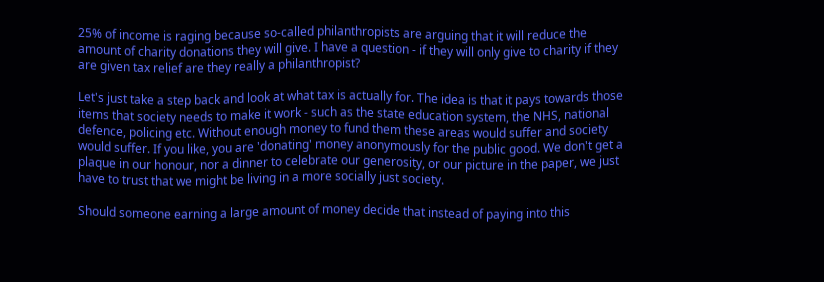25% of income is raging because so-called philanthropists are arguing that it will reduce the amount of charity donations they will give. I have a question - if they will only give to charity if they are given tax relief are they really a philanthropist?

Let's just take a step back and look at what tax is actually for. The idea is that it pays towards those items that society needs to make it work - such as the state education system, the NHS, national defence, policing etc. Without enough money to fund them these areas would suffer and society would suffer. If you like, you are 'donating' money anonymously for the public good. We don't get a plaque in our honour, nor a dinner to celebrate our generosity, or our picture in the paper, we just have to trust that we might be living in a more socially just society.

Should someone earning a large amount of money decide that instead of paying into this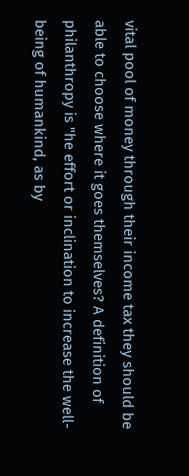vital pool of money through their income tax they should be able to choose where it goes themselves? A definition of philanthropy is "he effort or inclination to increase the well-being of humankind, as by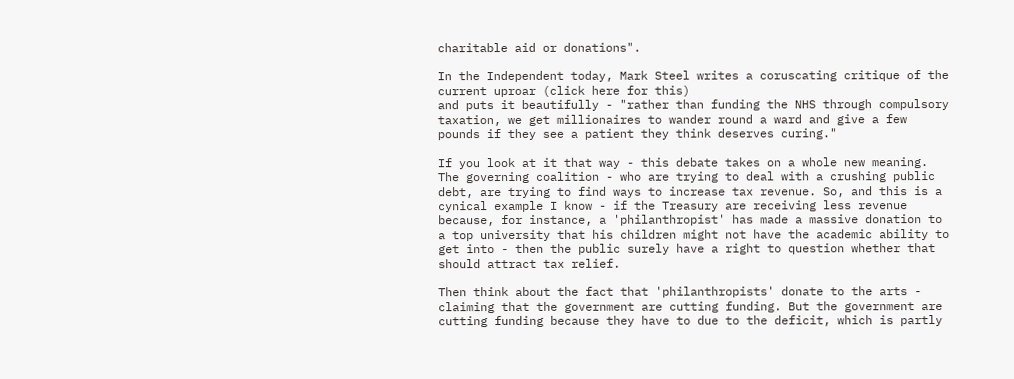charitable aid or donations".

In the Independent today, Mark Steel writes a coruscating critique of the current uproar (click here for this)
and puts it beautifully - "rather than funding the NHS through compulsory taxation, we get millionaires to wander round a ward and give a few pounds if they see a patient they think deserves curing."

If you look at it that way - this debate takes on a whole new meaning. The governing coalition - who are trying to deal with a crushing public debt, are trying to find ways to increase tax revenue. So, and this is a cynical example I know - if the Treasury are receiving less revenue because, for instance, a 'philanthropist' has made a massive donation to a top university that his children might not have the academic ability to get into - then the public surely have a right to question whether that should attract tax relief.

Then think about the fact that 'philanthropists' donate to the arts - claiming that the government are cutting funding. But the government are cutting funding because they have to due to the deficit, which is partly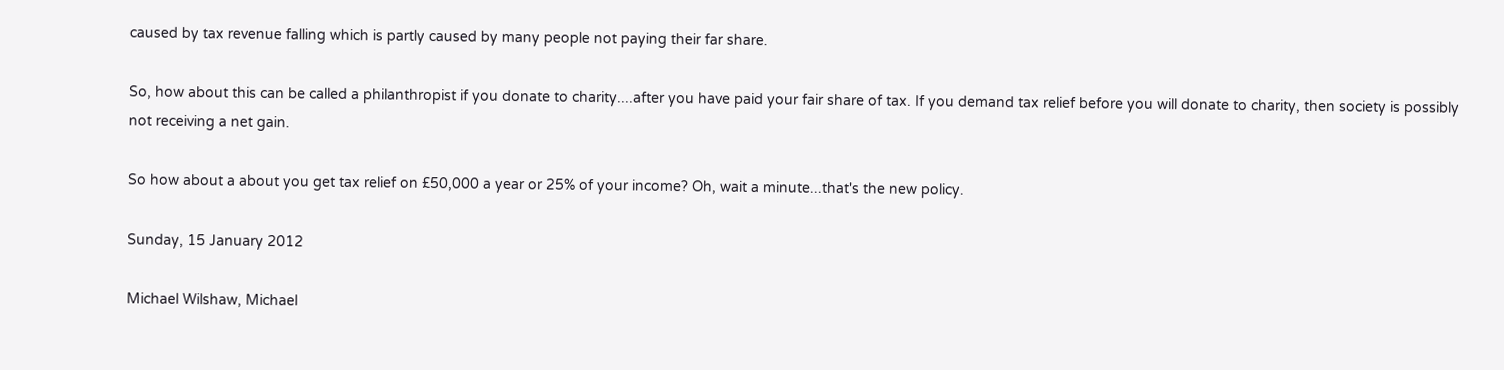caused by tax revenue falling which is partly caused by many people not paying their far share.

So, how about this can be called a philanthropist if you donate to charity....after you have paid your fair share of tax. If you demand tax relief before you will donate to charity, then society is possibly not receiving a net gain.

So how about a about you get tax relief on £50,000 a year or 25% of your income? Oh, wait a minute...that's the new policy.

Sunday, 15 January 2012

Michael Wilshaw, Michael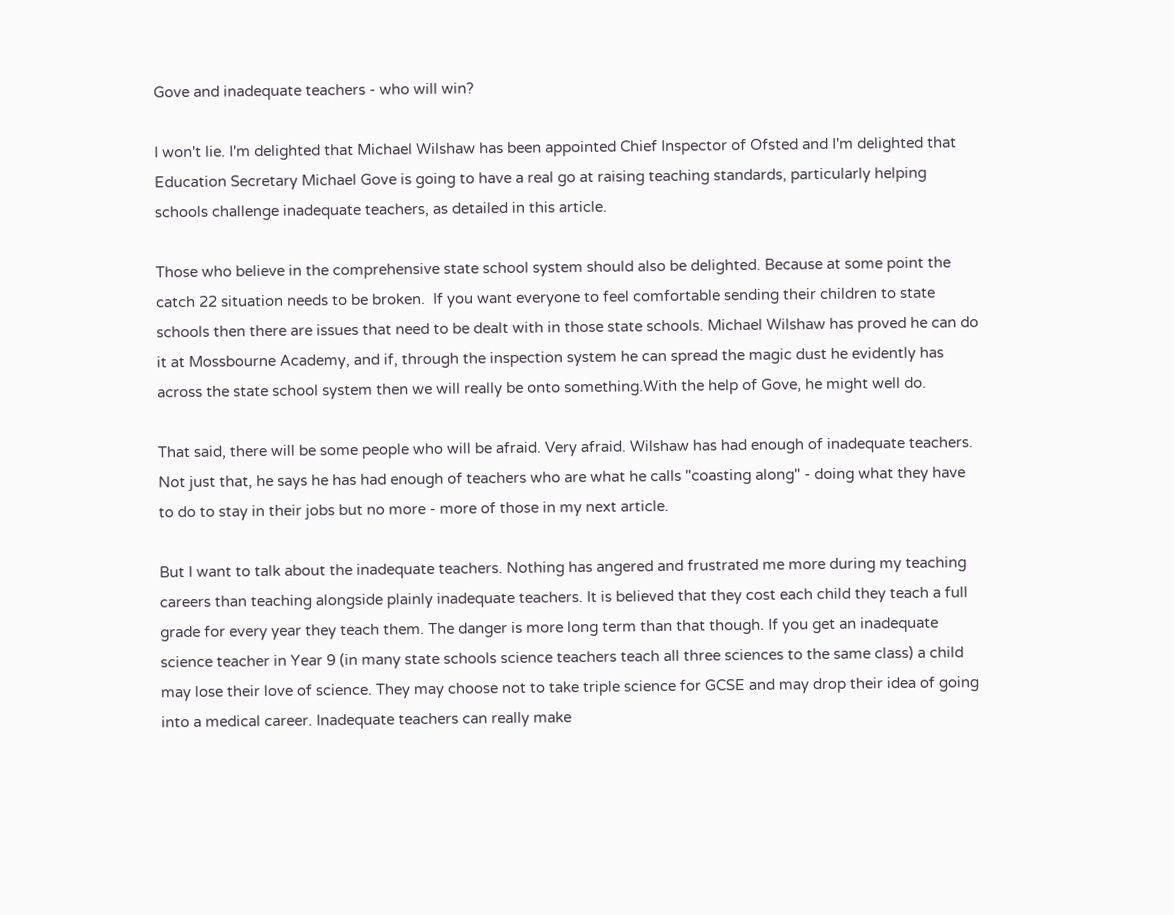Gove and inadequate teachers - who will win?

I won't lie. I'm delighted that Michael Wilshaw has been appointed Chief Inspector of Ofsted and I'm delighted that Education Secretary Michael Gove is going to have a real go at raising teaching standards, particularly helping schools challenge inadequate teachers, as detailed in this article.

Those who believe in the comprehensive state school system should also be delighted. Because at some point the catch 22 situation needs to be broken.  If you want everyone to feel comfortable sending their children to state schools then there are issues that need to be dealt with in those state schools. Michael Wilshaw has proved he can do it at Mossbourne Academy, and if, through the inspection system he can spread the magic dust he evidently has across the state school system then we will really be onto something.With the help of Gove, he might well do.

That said, there will be some people who will be afraid. Very afraid. Wilshaw has had enough of inadequate teachers. Not just that, he says he has had enough of teachers who are what he calls "coasting along" - doing what they have to do to stay in their jobs but no more - more of those in my next article.

But I want to talk about the inadequate teachers. Nothing has angered and frustrated me more during my teaching careers than teaching alongside plainly inadequate teachers. It is believed that they cost each child they teach a full grade for every year they teach them. The danger is more long term than that though. If you get an inadequate science teacher in Year 9 (in many state schools science teachers teach all three sciences to the same class) a child may lose their love of science. They may choose not to take triple science for GCSE and may drop their idea of going into a medical career. Inadequate teachers can really make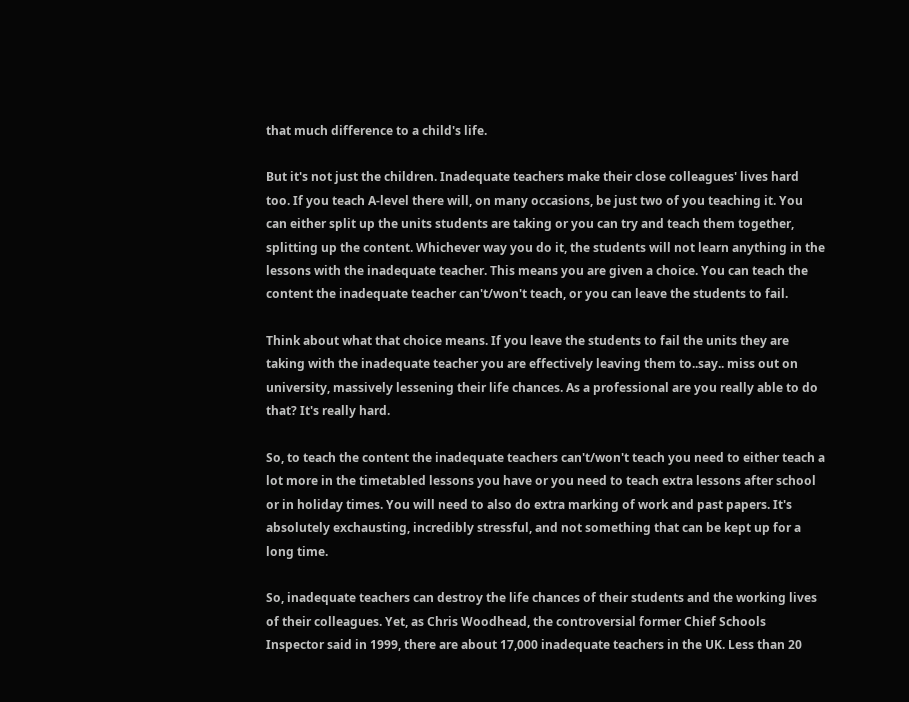that much difference to a child's life.

But it's not just the children. Inadequate teachers make their close colleagues' lives hard too. If you teach A-level there will, on many occasions, be just two of you teaching it. You can either split up the units students are taking or you can try and teach them together, splitting up the content. Whichever way you do it, the students will not learn anything in the lessons with the inadequate teacher. This means you are given a choice. You can teach the content the inadequate teacher can't/won't teach, or you can leave the students to fail.

Think about what that choice means. If you leave the students to fail the units they are taking with the inadequate teacher you are effectively leaving them to..say.. miss out on university, massively lessening their life chances. As a professional are you really able to do that? It's really hard.

So, to teach the content the inadequate teachers can't/won't teach you need to either teach a lot more in the timetabled lessons you have or you need to teach extra lessons after school or in holiday times. You will need to also do extra marking of work and past papers. It's absolutely exchausting, incredibly stressful, and not something that can be kept up for a long time.

So, inadequate teachers can destroy the life chances of their students and the working lives of their colleagues. Yet, as Chris Woodhead, the controversial former Chief Schools Inspector said in 1999, there are about 17,000 inadequate teachers in the UK. Less than 20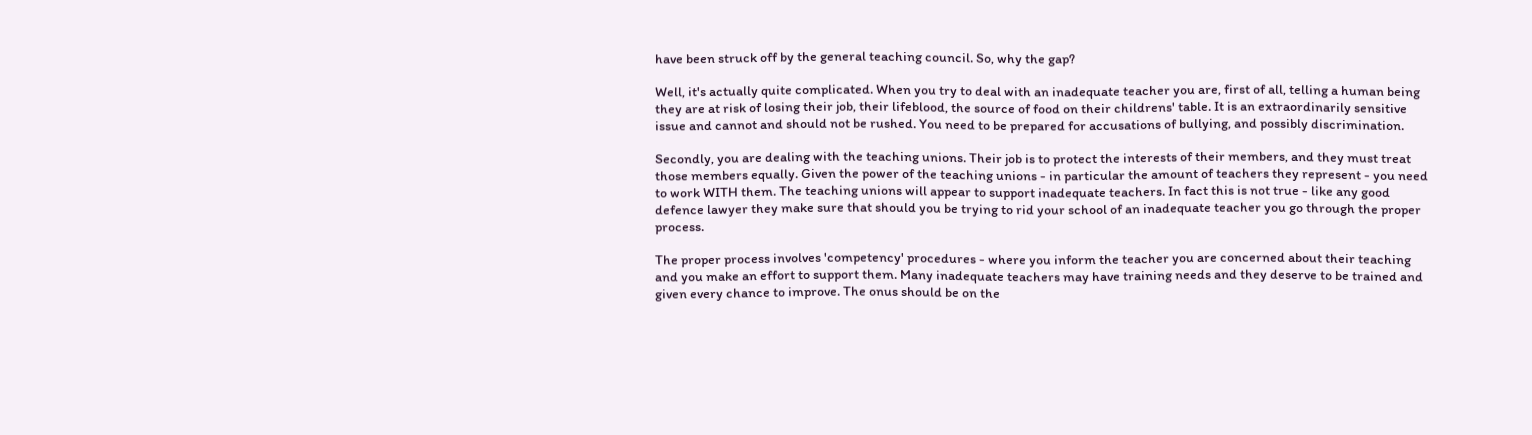have been struck off by the general teaching council. So, why the gap?

Well, it's actually quite complicated. When you try to deal with an inadequate teacher you are, first of all, telling a human being they are at risk of losing their job, their lifeblood, the source of food on their childrens' table. It is an extraordinarily sensitive issue and cannot and should not be rushed. You need to be prepared for accusations of bullying, and possibly discrimination.

Secondly, you are dealing with the teaching unions. Their job is to protect the interests of their members, and they must treat those members equally. Given the power of the teaching unions - in particular the amount of teachers they represent - you need to work WITH them. The teaching unions will appear to support inadequate teachers. In fact this is not true - like any good defence lawyer they make sure that should you be trying to rid your school of an inadequate teacher you go through the proper process.

The proper process involves 'competency' procedures - where you inform the teacher you are concerned about their teaching and you make an effort to support them. Many inadequate teachers may have training needs and they deserve to be trained and given every chance to improve. The onus should be on the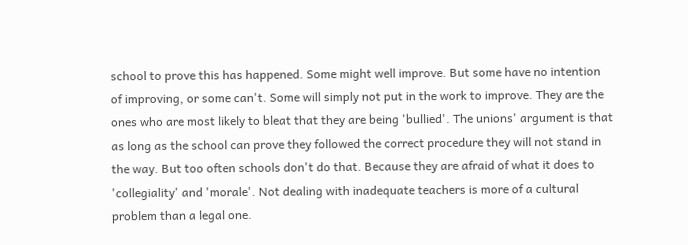school to prove this has happened. Some might well improve. But some have no intention of improving, or some can't. Some will simply not put in the work to improve. They are the ones who are most likely to bleat that they are being 'bullied'. The unions' argument is that as long as the school can prove they followed the correct procedure they will not stand in the way. But too often schools don't do that. Because they are afraid of what it does to 'collegiality' and 'morale'. Not dealing with inadequate teachers is more of a cultural problem than a legal one.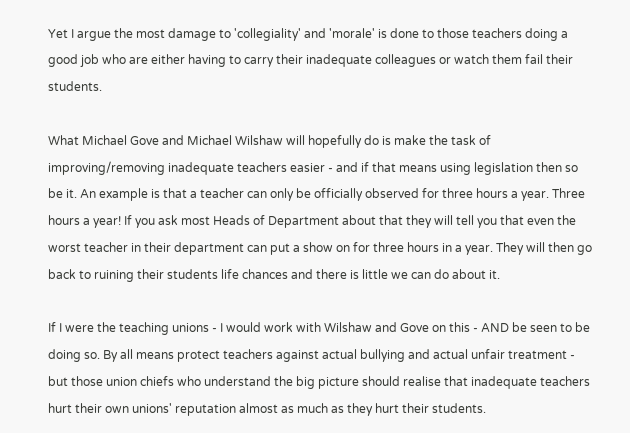Yet I argue the most damage to 'collegiality' and 'morale' is done to those teachers doing a good job who are either having to carry their inadequate colleagues or watch them fail their students.

What Michael Gove and Michael Wilshaw will hopefully do is make the task of improving/removing inadequate teachers easier - and if that means using legislation then so be it. An example is that a teacher can only be officially observed for three hours a year. Three hours a year! If you ask most Heads of Department about that they will tell you that even the worst teacher in their department can put a show on for three hours in a year. They will then go back to ruining their students life chances and there is little we can do about it.

If I were the teaching unions - I would work with Wilshaw and Gove on this - AND be seen to be doing so. By all means protect teachers against actual bullying and actual unfair treatment - but those union chiefs who understand the big picture should realise that inadequate teachers hurt their own unions' reputation almost as much as they hurt their students.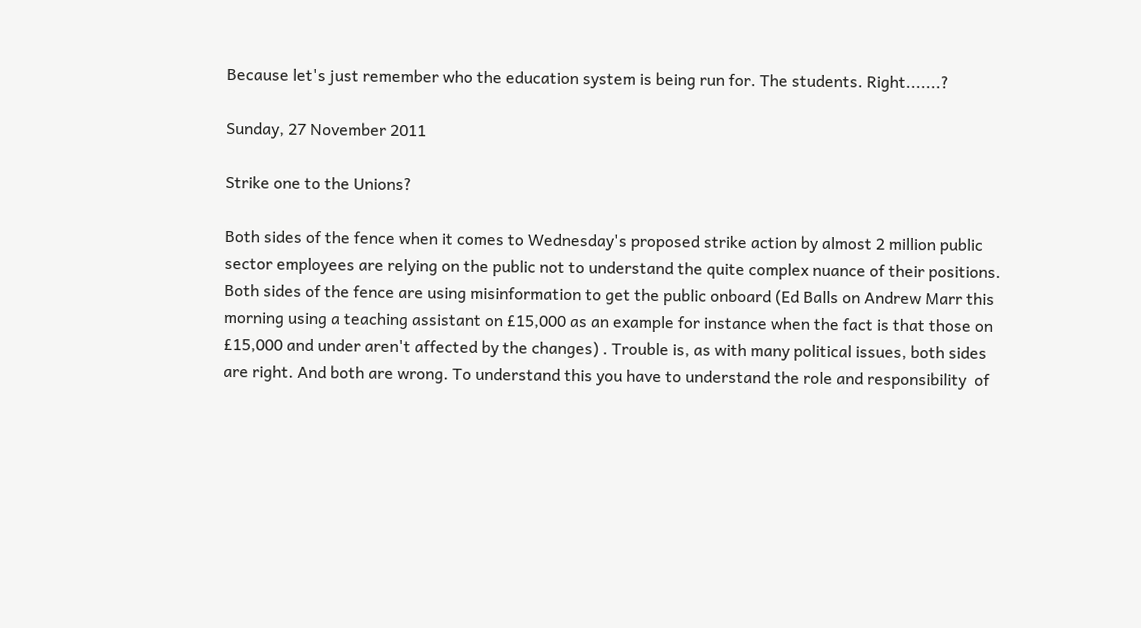Because let's just remember who the education system is being run for. The students. Right.......?

Sunday, 27 November 2011

Strike one to the Unions?

Both sides of the fence when it comes to Wednesday's proposed strike action by almost 2 million public sector employees are relying on the public not to understand the quite complex nuance of their positions. Both sides of the fence are using misinformation to get the public onboard (Ed Balls on Andrew Marr this morning using a teaching assistant on £15,000 as an example for instance when the fact is that those on £15,000 and under aren't affected by the changes) . Trouble is, as with many political issues, both sides are right. And both are wrong. To understand this you have to understand the role and responsibility  of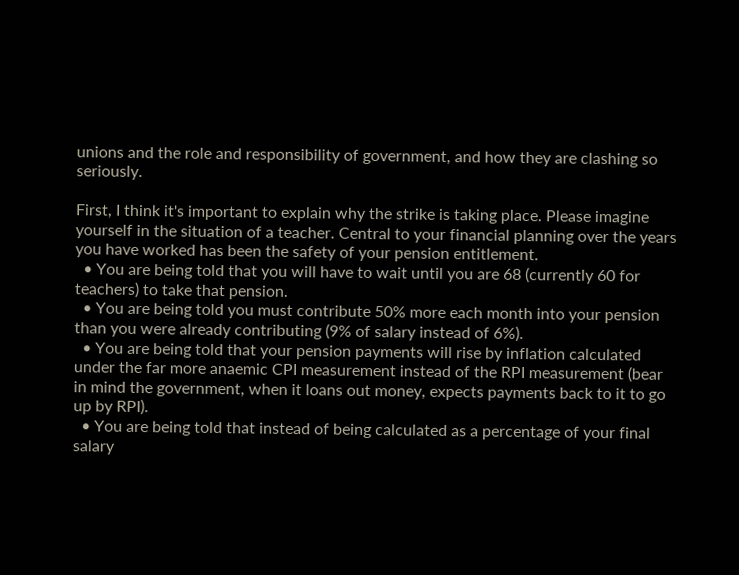unions and the role and responsibility of government, and how they are clashing so seriously.

First, I think it's important to explain why the strike is taking place. Please imagine yourself in the situation of a teacher. Central to your financial planning over the years you have worked has been the safety of your pension entitlement.
  • You are being told that you will have to wait until you are 68 (currently 60 for teachers) to take that pension.
  • You are being told you must contribute 50% more each month into your pension than you were already contributing (9% of salary instead of 6%).
  • You are being told that your pension payments will rise by inflation calculated under the far more anaemic CPI measurement instead of the RPI measurement (bear in mind the government, when it loans out money, expects payments back to it to go up by RPI).
  • You are being told that instead of being calculated as a percentage of your final salary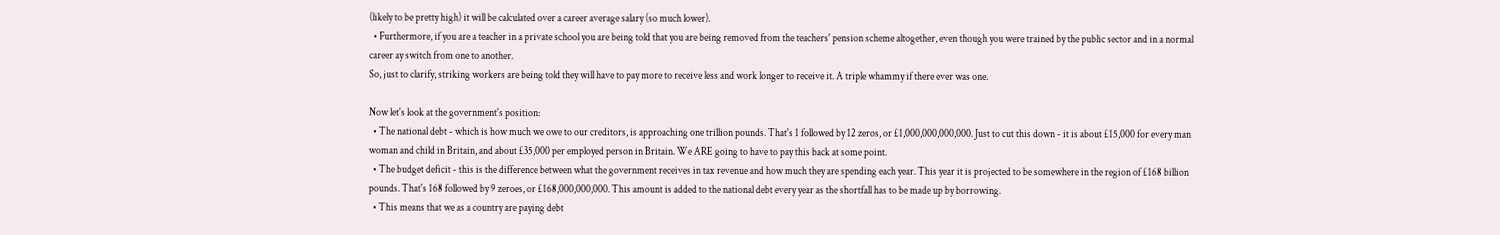(likely to be pretty high) it will be calculated over a career average salary (so much lower).
  • Furthermore, if you are a teacher in a private school you are being told that you are being removed from the teachers' pension scheme altogether, even though you were trained by the public sector and in a normal career ay switch from one to another.
So, just to clarify, striking workers are being told they will have to pay more to receive less and work longer to receive it. A triple whammy if there ever was one.

Now let's look at the government's position:
  • The national debt - which is how much we owe to our creditors, is approaching one trillion pounds. That's 1 followed by 12 zeros, or £1,000,000,000,000. Just to cut this down - it is about £15,000 for every man woman and child in Britain, and about £35,000 per employed person in Britain. We ARE going to have to pay this back at some point.
  • The budget deficit - this is the difference between what the government receives in tax revenue and how much they are spending each year. This year it is projected to be somewhere in the region of £168 billion pounds. That's 168 followed by 9 zeroes, or £168,000,000,000. This amount is added to the national debt every year as the shortfall has to be made up by borrowing.
  • This means that we as a country are paying debt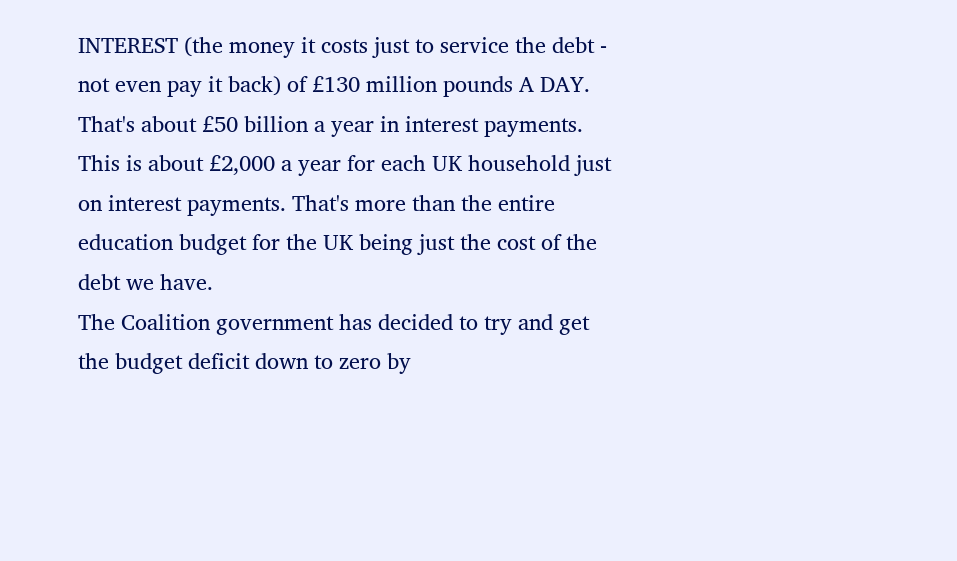INTEREST (the money it costs just to service the debt - not even pay it back) of £130 million pounds A DAY.  That's about £50 billion a year in interest payments. This is about £2,000 a year for each UK household just on interest payments. That's more than the entire education budget for the UK being just the cost of the debt we have.
The Coalition government has decided to try and get the budget deficit down to zero by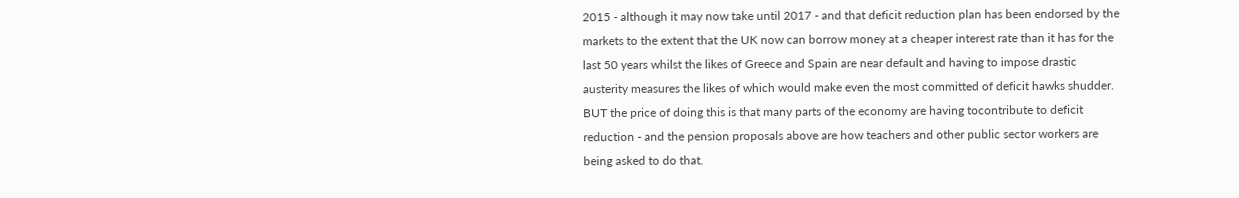2015 - although it may now take until 2017 - and that deficit reduction plan has been endorsed by the markets to the extent that the UK now can borrow money at a cheaper interest rate than it has for the last 50 years whilst the likes of Greece and Spain are near default and having to impose drastic austerity measures the likes of which would make even the most committed of deficit hawks shudder. BUT the price of doing this is that many parts of the economy are having tocontribute to deficit reduction - and the pension proposals above are how teachers and other public sector workers are being asked to do that.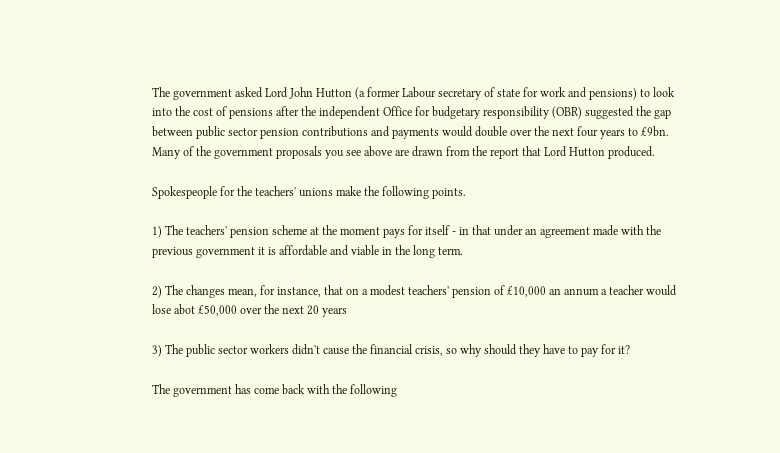The government asked Lord John Hutton (a former Labour secretary of state for work and pensions) to look into the cost of pensions after the independent Office for budgetary responsibility (OBR) suggested the gap between public sector pension contributions and payments would double over the next four years to £9bn. Many of the government proposals you see above are drawn from the report that Lord Hutton produced.

Spokespeople for the teachers' unions make the following points.

1) The teachers' pension scheme at the moment pays for itself - in that under an agreement made with the previous government it is affordable and viable in the long term.

2) The changes mean, for instance, that on a modest teachers' pension of £10,000 an annum a teacher would lose abot £50,000 over the next 20 years

3) The public sector workers didn't cause the financial crisis, so why should they have to pay for it?

The government has come back with the following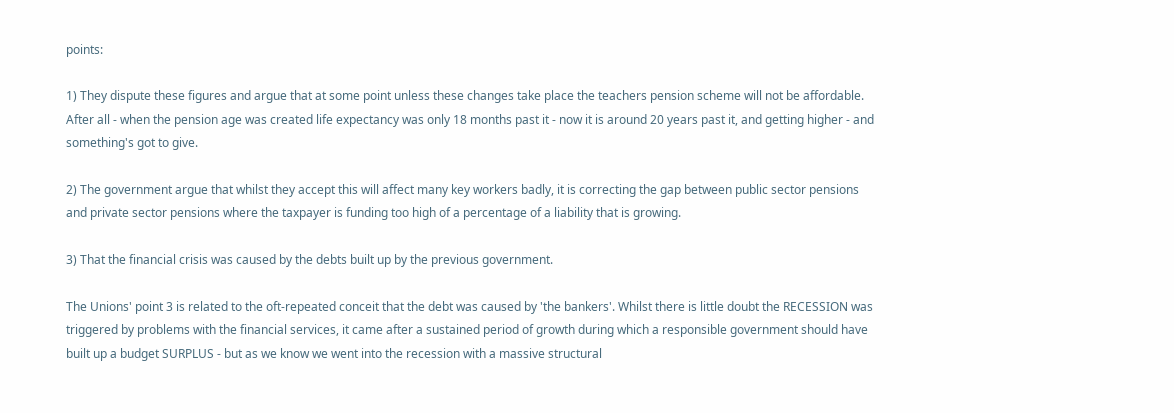points:

1) They dispute these figures and argue that at some point unless these changes take place the teachers pension scheme will not be affordable. After all - when the pension age was created life expectancy was only 18 months past it - now it is around 20 years past it, and getting higher - and something's got to give.

2) The government argue that whilst they accept this will affect many key workers badly, it is correcting the gap between public sector pensions and private sector pensions where the taxpayer is funding too high of a percentage of a liability that is growing.

3) That the financial crisis was caused by the debts built up by the previous government.

The Unions' point 3 is related to the oft-repeated conceit that the debt was caused by 'the bankers'. Whilst there is little doubt the RECESSION was triggered by problems with the financial services, it came after a sustained period of growth during which a responsible government should have built up a budget SURPLUS - but as we know we went into the recession with a massive structural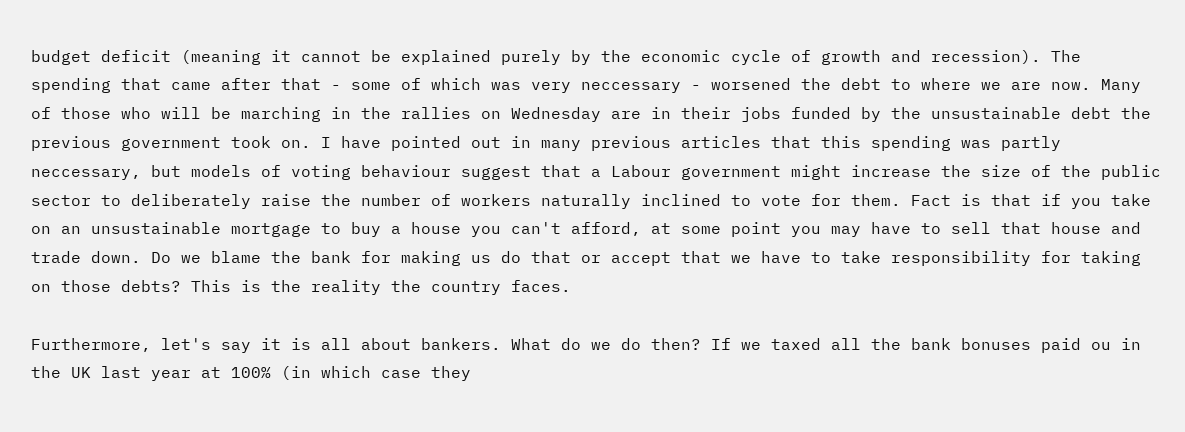budget deficit (meaning it cannot be explained purely by the economic cycle of growth and recession). The spending that came after that - some of which was very neccessary - worsened the debt to where we are now. Many of those who will be marching in the rallies on Wednesday are in their jobs funded by the unsustainable debt the previous government took on. I have pointed out in many previous articles that this spending was partly neccessary, but models of voting behaviour suggest that a Labour government might increase the size of the public sector to deliberately raise the number of workers naturally inclined to vote for them. Fact is that if you take on an unsustainable mortgage to buy a house you can't afford, at some point you may have to sell that house and trade down. Do we blame the bank for making us do that or accept that we have to take responsibility for taking on those debts? This is the reality the country faces.

Furthermore, let's say it is all about bankers. What do we do then? If we taxed all the bank bonuses paid ou in the UK last year at 100% (in which case they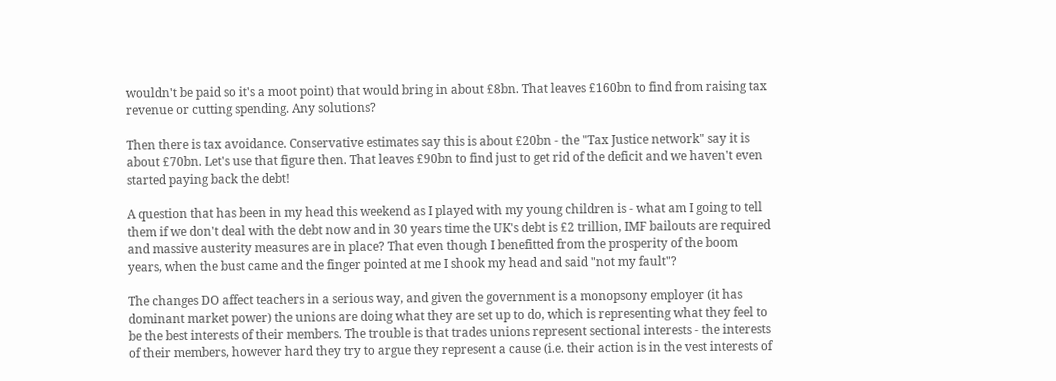wouldn't be paid so it's a moot point) that would bring in about £8bn. That leaves £160bn to find from raising tax revenue or cutting spending. Any solutions?

Then there is tax avoidance. Conservative estimates say this is about £20bn - the "Tax Justice network" say it is about £70bn. Let's use that figure then. That leaves £90bn to find just to get rid of the deficit and we haven't even started paying back the debt!

A question that has been in my head this weekend as I played with my young children is - what am I going to tell them if we don't deal with the debt now and in 30 years time the UK's debt is £2 trillion, IMF bailouts are required and massive austerity measures are in place? That even though I benefitted from the prosperity of the boom years, when the bust came and the finger pointed at me I shook my head and said "not my fault"?

The changes DO affect teachers in a serious way, and given the government is a monopsony employer (it has dominant market power) the unions are doing what they are set up to do, which is representing what they feel to be the best interests of their members. The trouble is that trades unions represent sectional interests - the interests of their members, however hard they try to argue they represent a cause (i.e. their action is in the vest interests of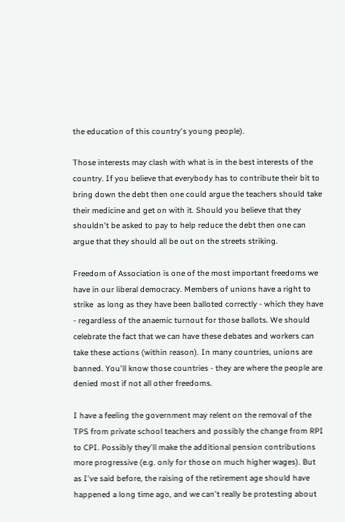the education of this country's young people).

Those interests may clash with what is in the best interests of the country. If you believe that everybody has to contribute their bit to bring down the debt then one could argue the teachers should take their medicine and get on with it. Should you believe that they shouldn't be asked to pay to help reduce the debt then one can argue that they should all be out on the streets striking.

Freedom of Association is one of the most important freedoms we have in our liberal democracy. Members of unions have a right to strike  as long as they have been balloted correctly - which they have - regardless of the anaemic turnout for those ballots. We should celebrate the fact that we can have these debates and workers can take these actions (within reason). In many countries, unions are banned. You'll know those countries - they are where the people are denied most if not all other freedoms.

I have a feeling the government may relent on the removal of the TPS from private school teachers and possibly the change from RPI to CPI. Possibly they'll make the additional pension contributions more progressive (e.g. only for those on much higher wages). But as I've said before, the raising of the retirement age should have happened a long time ago, and we can't really be protesting about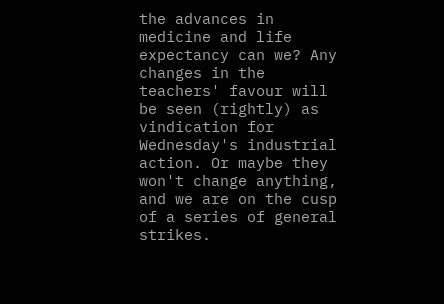the advances in medicine and life expectancy can we? Any changes in the teachers' favour will be seen (rightly) as vindication for Wednesday's industrial action. Or maybe they won't change anything, and we are on the cusp of a series of general strikes.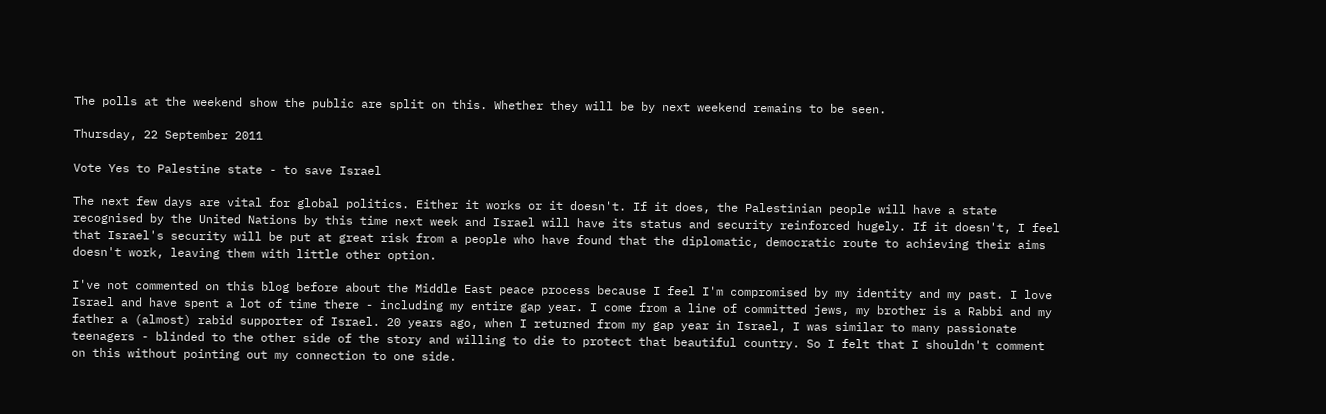The polls at the weekend show the public are split on this. Whether they will be by next weekend remains to be seen.

Thursday, 22 September 2011

Vote Yes to Palestine state - to save Israel

The next few days are vital for global politics. Either it works or it doesn't. If it does, the Palestinian people will have a state recognised by the United Nations by this time next week and Israel will have its status and security reinforced hugely. If it doesn't, I feel that Israel's security will be put at great risk from a people who have found that the diplomatic, democratic route to achieving their aims doesn't work, leaving them with little other option.

I've not commented on this blog before about the Middle East peace process because I feel I'm compromised by my identity and my past. I love Israel and have spent a lot of time there - including my entire gap year. I come from a line of committed jews, my brother is a Rabbi and my father a (almost) rabid supporter of Israel. 20 years ago, when I returned from my gap year in Israel, I was similar to many passionate teenagers - blinded to the other side of the story and willing to die to protect that beautiful country. So I felt that I shouldn't comment on this without pointing out my connection to one side.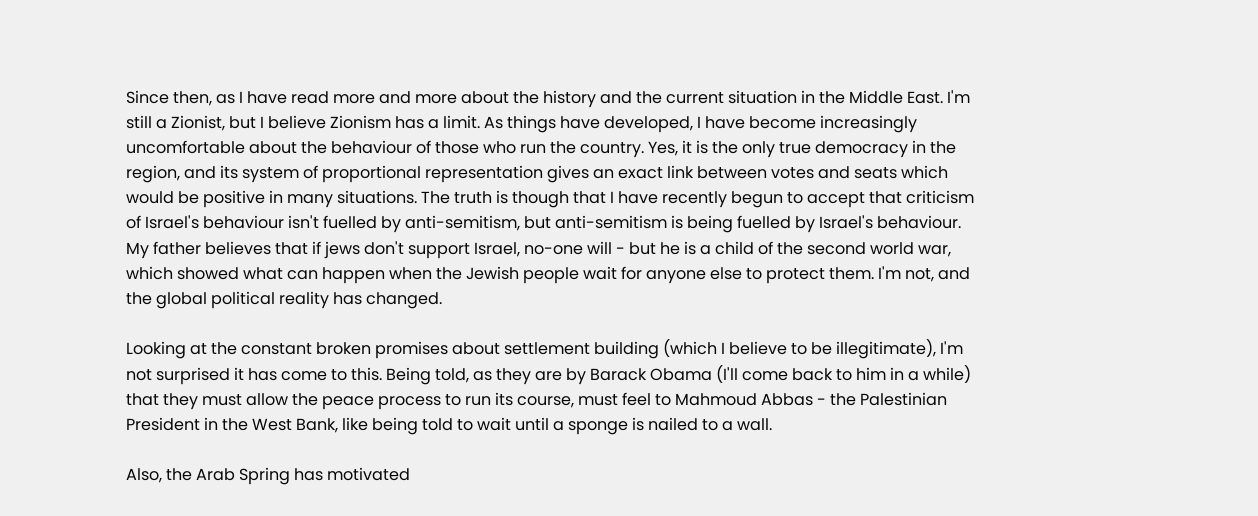Since then, as I have read more and more about the history and the current situation in the Middle East. I'm still a Zionist, but I believe Zionism has a limit. As things have developed, I have become increasingly uncomfortable about the behaviour of those who run the country. Yes, it is the only true democracy in the region, and its system of proportional representation gives an exact link between votes and seats which would be positive in many situations. The truth is though that I have recently begun to accept that criticism of Israel's behaviour isn't fuelled by anti-semitism, but anti-semitism is being fuelled by Israel's behaviour. My father believes that if jews don't support Israel, no-one will - but he is a child of the second world war, which showed what can happen when the Jewish people wait for anyone else to protect them. I'm not, and the global political reality has changed.

Looking at the constant broken promises about settlement building (which I believe to be illegitimate), I'm not surprised it has come to this. Being told, as they are by Barack Obama (I'll come back to him in a while) that they must allow the peace process to run its course, must feel to Mahmoud Abbas - the Palestinian President in the West Bank, like being told to wait until a sponge is nailed to a wall.

Also, the Arab Spring has motivated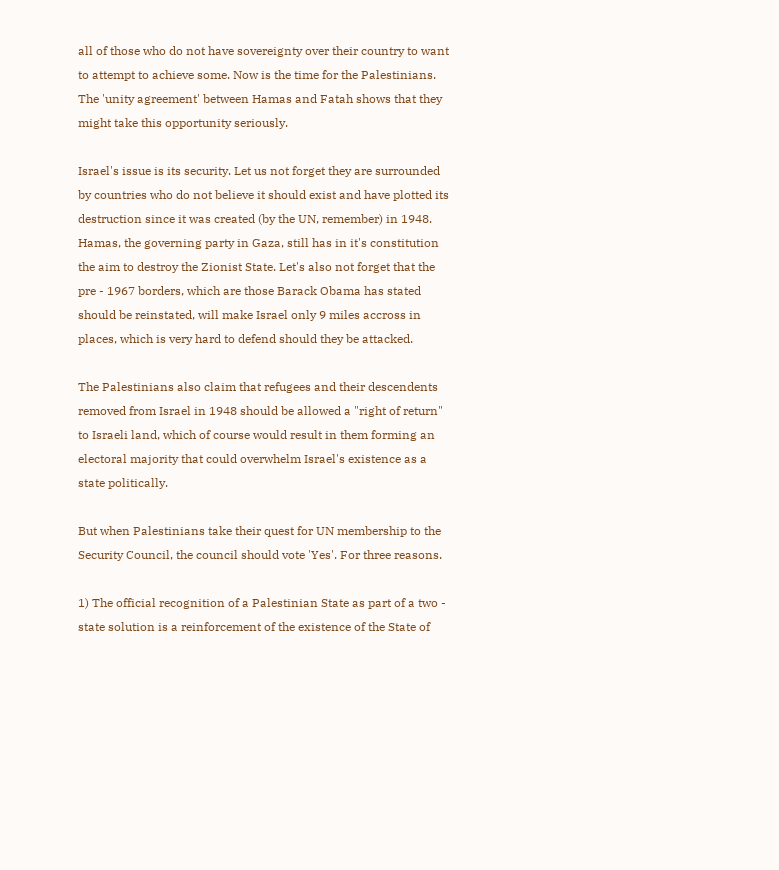all of those who do not have sovereignty over their country to want to attempt to achieve some. Now is the time for the Palestinians. The 'unity agreement' between Hamas and Fatah shows that they might take this opportunity seriously.

Israel's issue is its security. Let us not forget they are surrounded by countries who do not believe it should exist and have plotted its destruction since it was created (by the UN, remember) in 1948. Hamas, the governing party in Gaza, still has in it's constitution the aim to destroy the Zionist State. Let's also not forget that the pre - 1967 borders, which are those Barack Obama has stated should be reinstated, will make Israel only 9 miles accross in places, which is very hard to defend should they be attacked.

The Palestinians also claim that refugees and their descendents removed from Israel in 1948 should be allowed a "right of return" to Israeli land, which of course would result in them forming an electoral majority that could overwhelm Israel's existence as a state politically.

But when Palestinians take their quest for UN membership to the Security Council, the council should vote 'Yes'. For three reasons.

1) The official recognition of a Palestinian State as part of a two - state solution is a reinforcement of the existence of the State of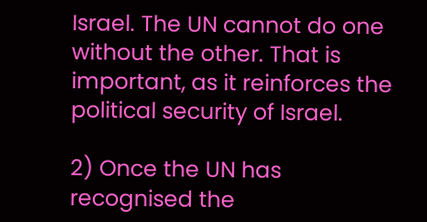Israel. The UN cannot do one without the other. That is important, as it reinforces the political security of Israel.

2) Once the UN has recognised the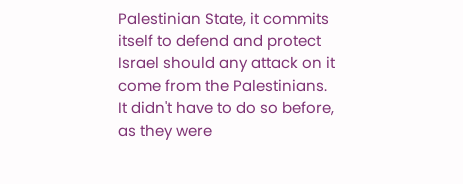Palestinian State, it commits itself to defend and protect Israel should any attack on it come from the Palestinians. It didn't have to do so before, as they were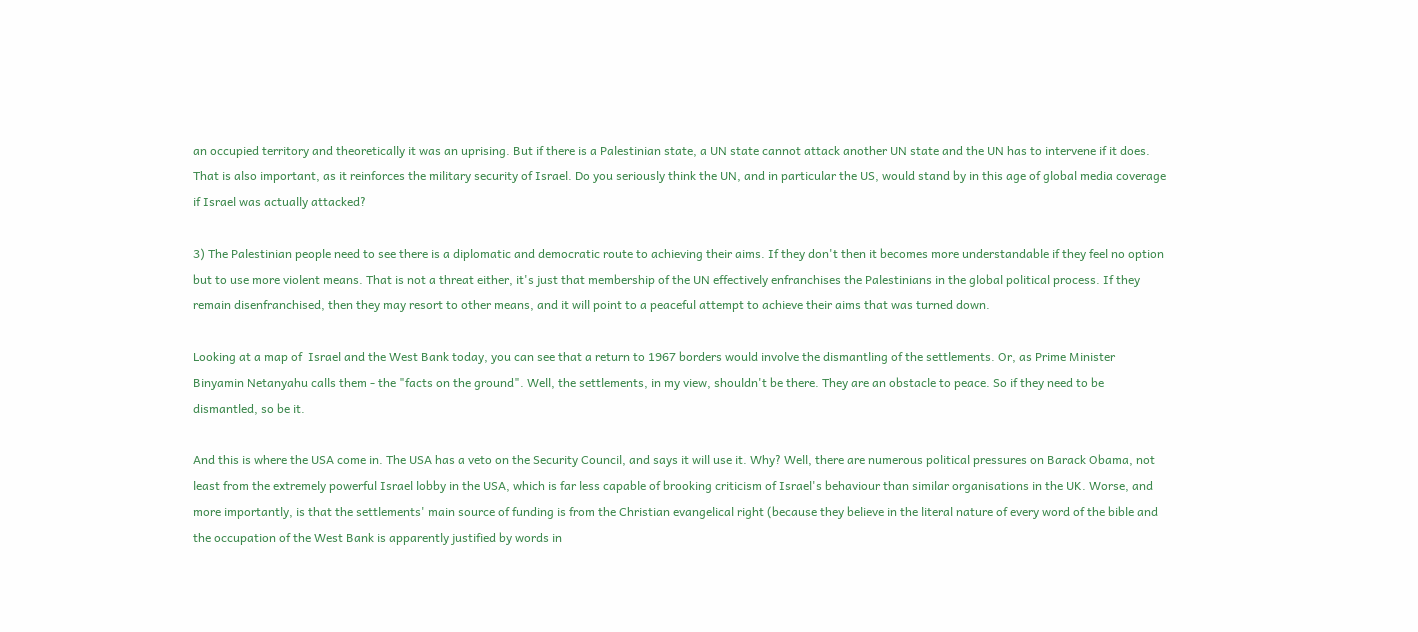an occupied territory and theoretically it was an uprising. But if there is a Palestinian state, a UN state cannot attack another UN state and the UN has to intervene if it does. That is also important, as it reinforces the military security of Israel. Do you seriously think the UN, and in particular the US, would stand by in this age of global media coverage if Israel was actually attacked?

3) The Palestinian people need to see there is a diplomatic and democratic route to achieving their aims. If they don't then it becomes more understandable if they feel no option but to use more violent means. That is not a threat either, it's just that membership of the UN effectively enfranchises the Palestinians in the global political process. If they remain disenfranchised, then they may resort to other means, and it will point to a peaceful attempt to achieve their aims that was turned down.

Looking at a map of  Israel and the West Bank today, you can see that a return to 1967 borders would involve the dismantling of the settlements. Or, as Prime Minister Binyamin Netanyahu calls them - the "facts on the ground". Well, the settlements, in my view, shouldn't be there. They are an obstacle to peace. So if they need to be dismantled, so be it.

And this is where the USA come in. The USA has a veto on the Security Council, and says it will use it. Why? Well, there are numerous political pressures on Barack Obama, not least from the extremely powerful Israel lobby in the USA, which is far less capable of brooking criticism of Israel's behaviour than similar organisations in the UK. Worse, and more importantly, is that the settlements' main source of funding is from the Christian evangelical right (because they believe in the literal nature of every word of the bible and the occupation of the West Bank is apparently justified by words in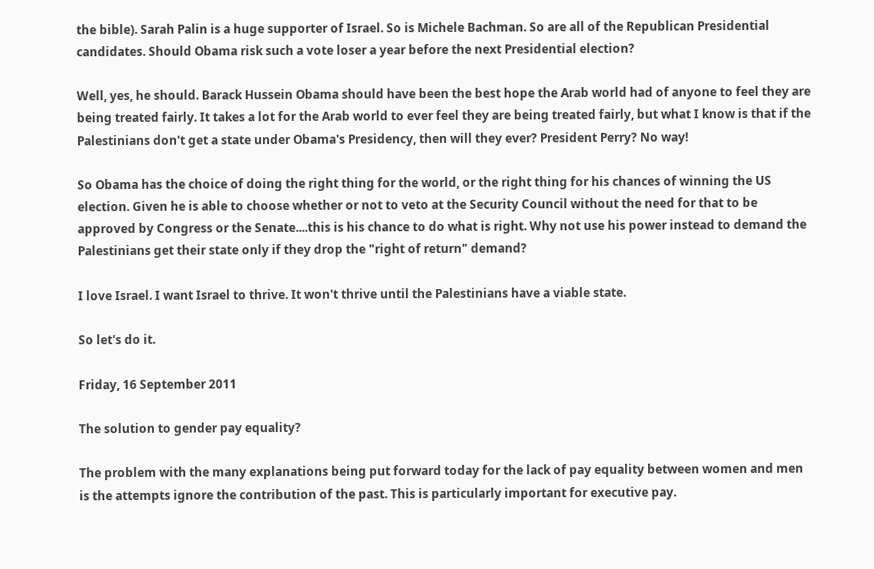the bible). Sarah Palin is a huge supporter of Israel. So is Michele Bachman. So are all of the Republican Presidential candidates. Should Obama risk such a vote loser a year before the next Presidential election?

Well, yes, he should. Barack Hussein Obama should have been the best hope the Arab world had of anyone to feel they are being treated fairly. It takes a lot for the Arab world to ever feel they are being treated fairly, but what I know is that if the Palestinians don't get a state under Obama's Presidency, then will they ever? President Perry? No way!

So Obama has the choice of doing the right thing for the world, or the right thing for his chances of winning the US election. Given he is able to choose whether or not to veto at the Security Council without the need for that to be approved by Congress or the Senate....this is his chance to do what is right. Why not use his power instead to demand the Palestinians get their state only if they drop the "right of return" demand?

I love Israel. I want Israel to thrive. It won't thrive until the Palestinians have a viable state.

So let's do it.

Friday, 16 September 2011

The solution to gender pay equality?

The problem with the many explanations being put forward today for the lack of pay equality between women and men is the attempts ignore the contribution of the past. This is particularly important for executive pay.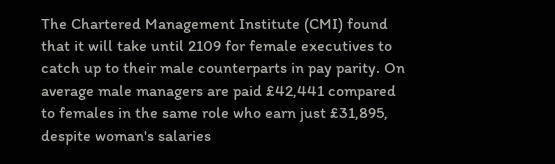The Chartered Management Institute (CMI) found that it will take until 2109 for female executives to catch up to their male counterparts in pay parity. On average male managers are paid £42,441 compared to females in the same role who earn just £31,895, despite woman's salaries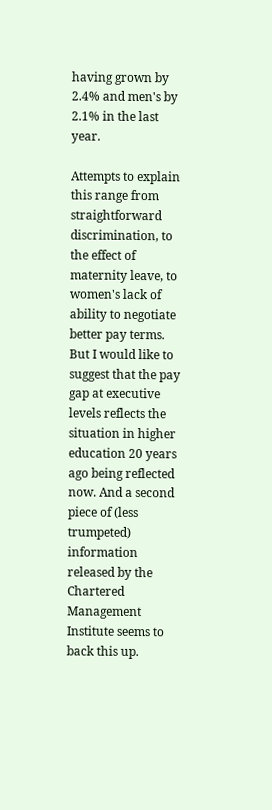having grown by 2.4% and men's by 2.1% in the last year.

Attempts to explain this range from straightforward discrimination, to the effect of maternity leave, to women's lack of ability to negotiate better pay terms. But I would like to suggest that the pay gap at executive levels reflects the situation in higher education 20 years ago being reflected now. And a second piece of (less trumpeted) information released by the Chartered Management Institute seems to back this up.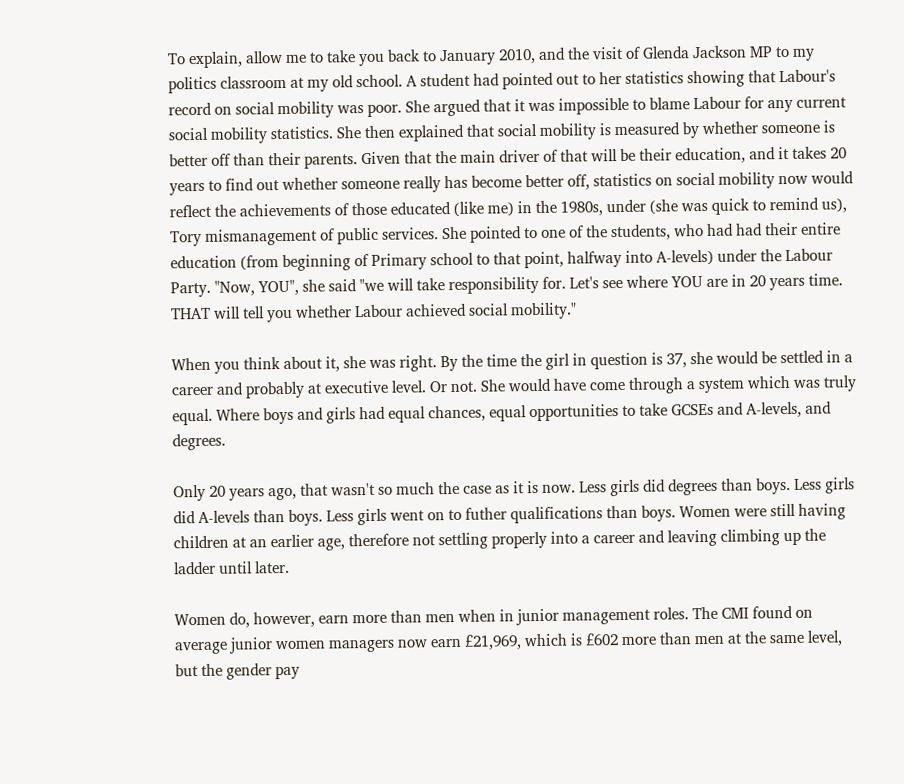To explain, allow me to take you back to January 2010, and the visit of Glenda Jackson MP to my politics classroom at my old school. A student had pointed out to her statistics showing that Labour's record on social mobility was poor. She argued that it was impossible to blame Labour for any current social mobility statistics. She then explained that social mobility is measured by whether someone is better off than their parents. Given that the main driver of that will be their education, and it takes 20 years to find out whether someone really has become better off, statistics on social mobility now would reflect the achievements of those educated (like me) in the 1980s, under (she was quick to remind us), Tory mismanagement of public services. She pointed to one of the students, who had had their entire education (from beginning of Primary school to that point, halfway into A-levels) under the Labour Party. "Now, YOU", she said "we will take responsibility for. Let's see where YOU are in 20 years time. THAT will tell you whether Labour achieved social mobility."

When you think about it, she was right. By the time the girl in question is 37, she would be settled in a career and probably at executive level. Or not. She would have come through a system which was truly equal. Where boys and girls had equal chances, equal opportunities to take GCSEs and A-levels, and degrees.

Only 20 years ago, that wasn't so much the case as it is now. Less girls did degrees than boys. Less girls did A-levels than boys. Less girls went on to futher qualifications than boys. Women were still having children at an earlier age, therefore not settling properly into a career and leaving climbing up the ladder until later.

Women do, however, earn more than men when in junior management roles. The CMI found on average junior women managers now earn £21,969, which is £602 more than men at the same level, but the gender pay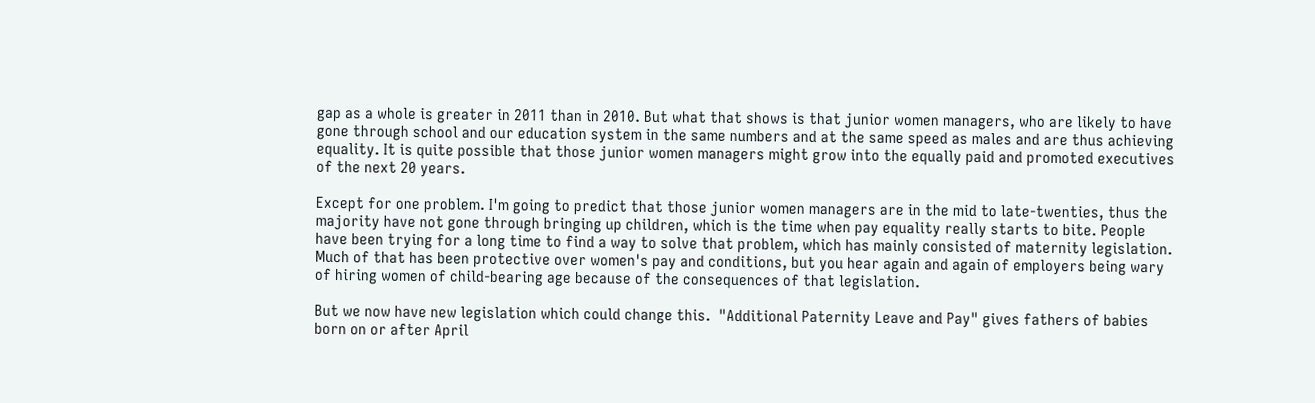gap as a whole is greater in 2011 than in 2010. But what that shows is that junior women managers, who are likely to have gone through school and our education system in the same numbers and at the same speed as males and are thus achieving equality. It is quite possible that those junior women managers might grow into the equally paid and promoted executives of the next 20 years.

Except for one problem. I'm going to predict that those junior women managers are in the mid to late-twenties, thus the majority have not gone through bringing up children, which is the time when pay equality really starts to bite. People have been trying for a long time to find a way to solve that problem, which has mainly consisted of maternity legislation. Much of that has been protective over women's pay and conditions, but you hear again and again of employers being wary of hiring women of child-bearing age because of the consequences of that legislation.

But we now have new legislation which could change this.  "Additional Paternity Leave and Pay" gives fathers of babies born on or after April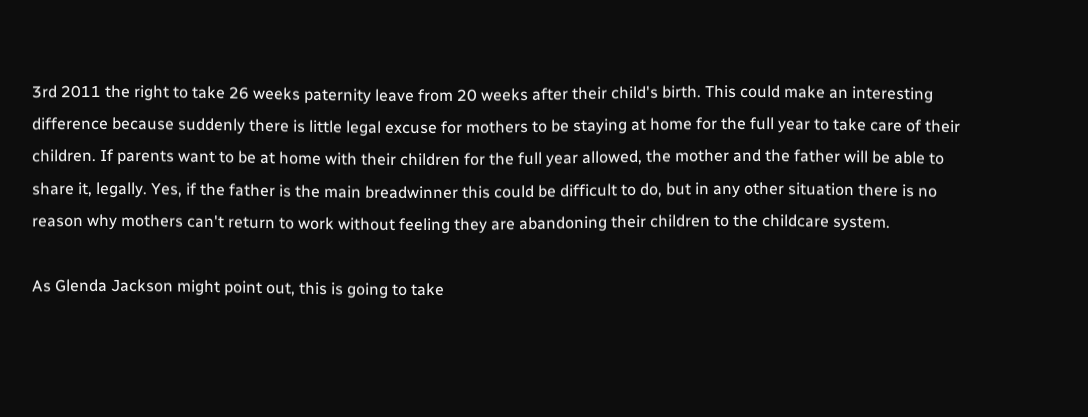3rd 2011 the right to take 26 weeks paternity leave from 20 weeks after their child's birth. This could make an interesting difference because suddenly there is little legal excuse for mothers to be staying at home for the full year to take care of their children. If parents want to be at home with their children for the full year allowed, the mother and the father will be able to share it, legally. Yes, if the father is the main breadwinner this could be difficult to do, but in any other situation there is no reason why mothers can't return to work without feeling they are abandoning their children to the childcare system.

As Glenda Jackson might point out, this is going to take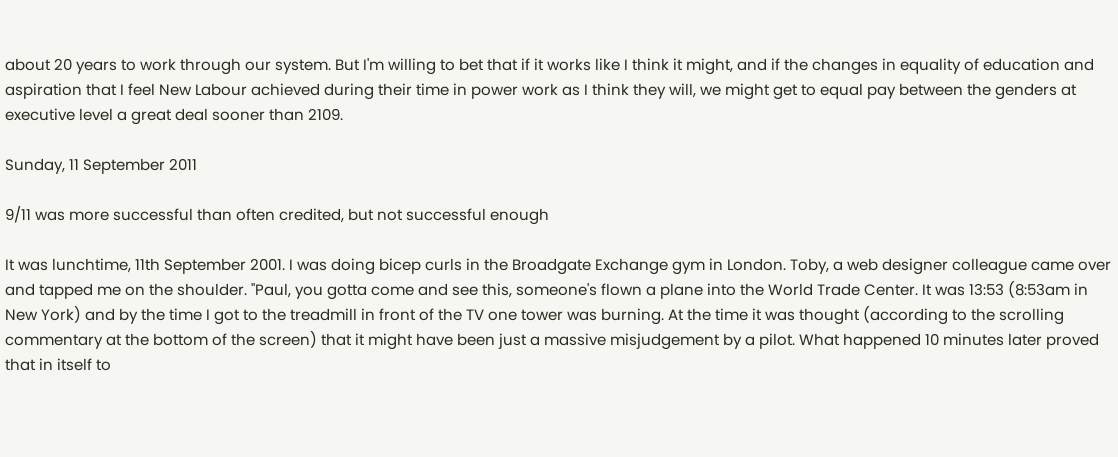about 20 years to work through our system. But I'm willing to bet that if it works like I think it might, and if the changes in equality of education and aspiration that I feel New Labour achieved during their time in power work as I think they will, we might get to equal pay between the genders at executive level a great deal sooner than 2109.

Sunday, 11 September 2011

9/11 was more successful than often credited, but not successful enough

It was lunchtime, 11th September 2001. I was doing bicep curls in the Broadgate Exchange gym in London. Toby, a web designer colleague came over and tapped me on the shoulder. "Paul, you gotta come and see this, someone's flown a plane into the World Trade Center. It was 13:53 (8:53am in New York) and by the time I got to the treadmill in front of the TV one tower was burning. At the time it was thought (according to the scrolling commentary at the bottom of the screen) that it might have been just a massive misjudgement by a pilot. What happened 10 minutes later proved that in itself to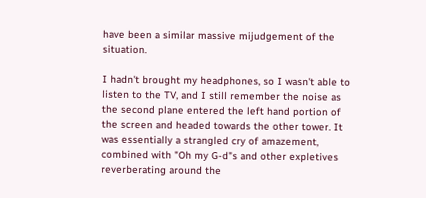have been a similar massive mijudgement of the situation.

I hadn't brought my headphones, so I wasn't able to listen to the TV, and I still remember the noise as the second plane entered the left hand portion of the screen and headed towards the other tower. It was essentially a strangled cry of amazement, combined with "Oh my G-d"s and other expletives reverberating around the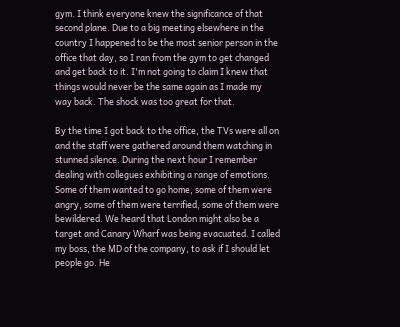gym. I think everyone knew the significance of that second plane. Due to a big meeting elsewhere in the country I happened to be the most senior person in the office that day, so I ran from the gym to get changed and get back to it. I'm not going to claim I knew that things would never be the same again as I made my way back. The shock was too great for that.

By the time I got back to the office, the TVs were all on and the staff were gathered around them watching in stunned silence. During the next hour I remember dealing with collegues exhibiting a range of emotions. Some of them wanted to go home, some of them were angry, some of them were terrified, some of them were bewildered. We heard that London might also be a target and Canary Wharf was being evacuated. I called my boss, the MD of the company, to ask if I should let people go. He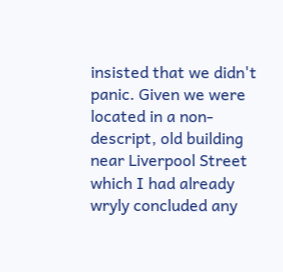insisted that we didn't panic. Given we were located in a non-descript, old building near Liverpool Street which I had already wryly concluded any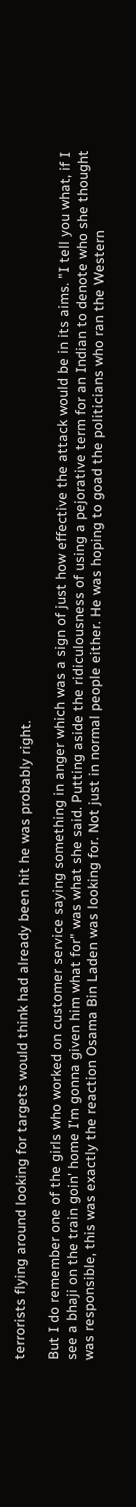terrorists flying around looking for targets would think had already been hit he was probably right.

But I do remember one of the girls who worked on customer service saying something in anger which was a sign of just how effective the attack would be in its aims. "I tell you what, if I see a bhaji on the train goin' home I'm gonna given him what for" was what she said. Putting aside the ridiculousness of using a pejorative term for an Indian to denote who she thought was responsible, this was exactly the reaction Osama Bin Laden was looking for. Not just in normal people either. He was hoping to goad the politicians who ran the Western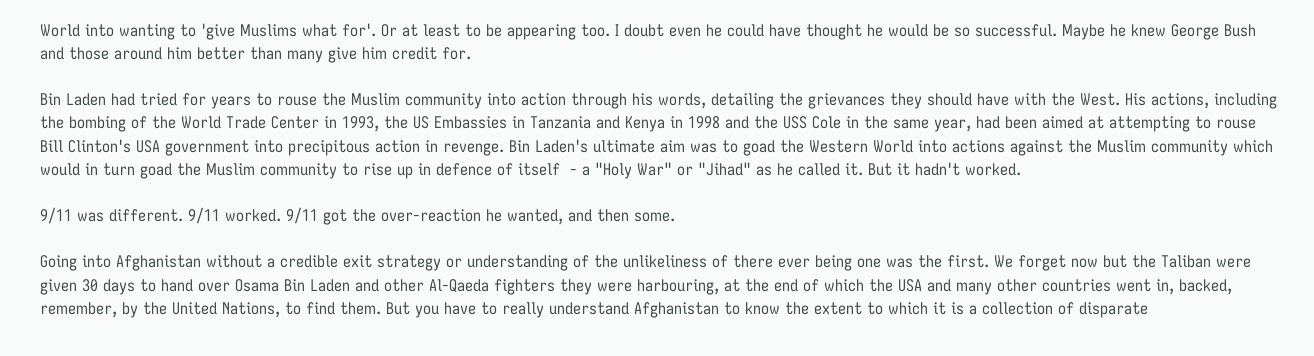World into wanting to 'give Muslims what for'. Or at least to be appearing too. I doubt even he could have thought he would be so successful. Maybe he knew George Bush and those around him better than many give him credit for.

Bin Laden had tried for years to rouse the Muslim community into action through his words, detailing the grievances they should have with the West. His actions, including the bombing of the World Trade Center in 1993, the US Embassies in Tanzania and Kenya in 1998 and the USS Cole in the same year, had been aimed at attempting to rouse Bill Clinton's USA government into precipitous action in revenge. Bin Laden's ultimate aim was to goad the Western World into actions against the Muslim community which would in turn goad the Muslim community to rise up in defence of itself  - a "Holy War" or "Jihad" as he called it. But it hadn't worked.

9/11 was different. 9/11 worked. 9/11 got the over-reaction he wanted, and then some.

Going into Afghanistan without a credible exit strategy or understanding of the unlikeliness of there ever being one was the first. We forget now but the Taliban were given 30 days to hand over Osama Bin Laden and other Al-Qaeda fighters they were harbouring, at the end of which the USA and many other countries went in, backed, remember, by the United Nations, to find them. But you have to really understand Afghanistan to know the extent to which it is a collection of disparate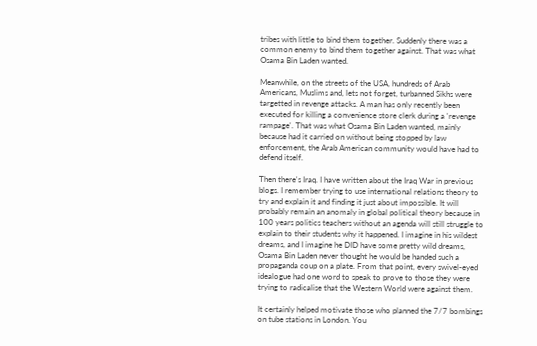tribes with little to bind them together. Suddenly there was a common enemy to bind them together against. That was what Osama Bin Laden wanted.

Meanwhile, on the streets of the USA, hundreds of Arab Americans, Muslims and, lets not forget, turbanned Sikhs were targetted in revenge attacks. A man has only recently been executed for killing a convenience store clerk during a 'revenge rampage'. That was what Osama Bin Laden wanted, mainly because had it carried on without being stopped by law enforcement, the Arab American community would have had to defend itself.

Then there's Iraq. I have written about the Iraq War in previous blogs. I remember trying to use international relations theory to try and explain it and finding it just about impossible. It will probably remain an anomaly in global political theory because in 100 years politics teachers without an agenda will still struggle to explain to their students why it happened. I imagine in his wildest dreams, and I imagine he DID have some pretty wild dreams, Osama Bin Laden never thought he would be handed such a propaganda coup on a plate. From that point, every swivel-eyed idealogue had one word to speak to prove to those they were trying to radicalise that the Western World were against them.

It certainly helped motivate those who planned the 7/7 bombings on tube stations in London. You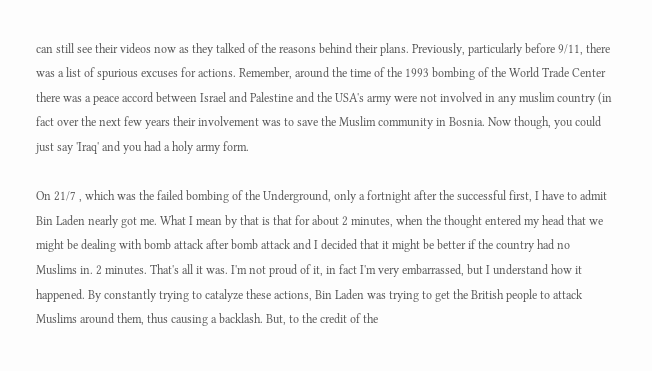can still see their videos now as they talked of the reasons behind their plans. Previously, particularly before 9/11, there was a list of spurious excuses for actions. Remember, around the time of the 1993 bombing of the World Trade Center there was a peace accord between Israel and Palestine and the USA's army were not involved in any muslim country (in fact over the next few years their involvement was to save the Muslim community in Bosnia. Now though, you could just say 'Iraq' and you had a holy army form.

On 21/7 , which was the failed bombing of the Underground, only a fortnight after the successful first, I have to admit Bin Laden nearly got me. What I mean by that is that for about 2 minutes, when the thought entered my head that we might be dealing with bomb attack after bomb attack and I decided that it might be better if the country had no Muslims in. 2 minutes. That's all it was. I'm not proud of it, in fact I'm very embarrassed, but I understand how it happened. By constantly trying to catalyze these actions, Bin Laden was trying to get the British people to attack Muslims around them, thus causing a backlash. But, to the credit of the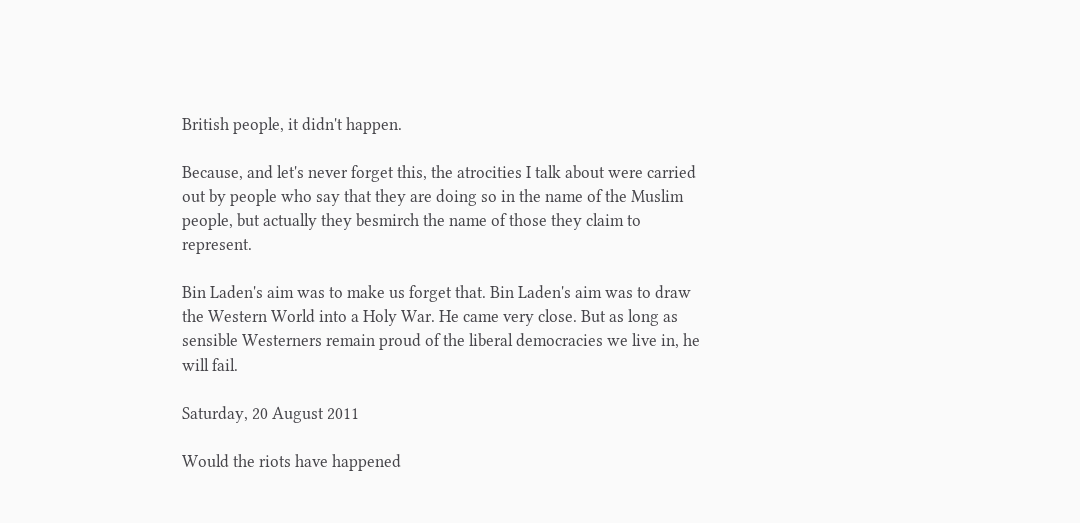British people, it didn't happen.

Because, and let's never forget this, the atrocities I talk about were carried out by people who say that they are doing so in the name of the Muslim people, but actually they besmirch the name of those they claim to represent.

Bin Laden's aim was to make us forget that. Bin Laden's aim was to draw the Western World into a Holy War. He came very close. But as long as sensible Westerners remain proud of the liberal democracies we live in, he will fail.

Saturday, 20 August 2011

Would the riots have happened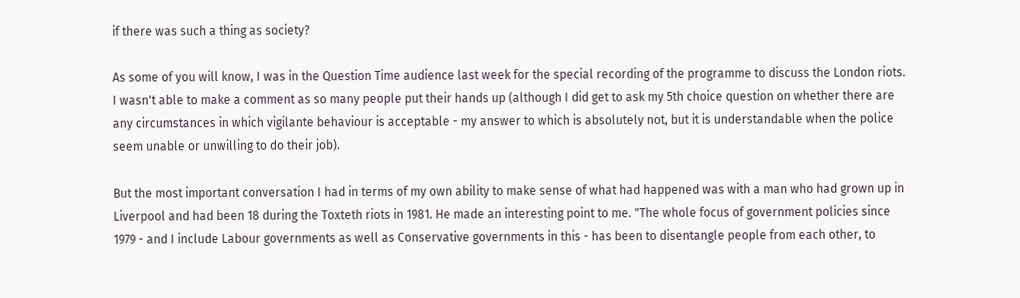if there was such a thing as society?

As some of you will know, I was in the Question Time audience last week for the special recording of the programme to discuss the London riots. I wasn't able to make a comment as so many people put their hands up (although I did get to ask my 5th choice question on whether there are any circumstances in which vigilante behaviour is acceptable - my answer to which is absolutely not, but it is understandable when the police seem unable or unwilling to do their job).

But the most important conversation I had in terms of my own ability to make sense of what had happened was with a man who had grown up in Liverpool and had been 18 during the Toxteth riots in 1981. He made an interesting point to me. "The whole focus of government policies since 1979 - and I include Labour governments as well as Conservative governments in this - has been to disentangle people from each other, to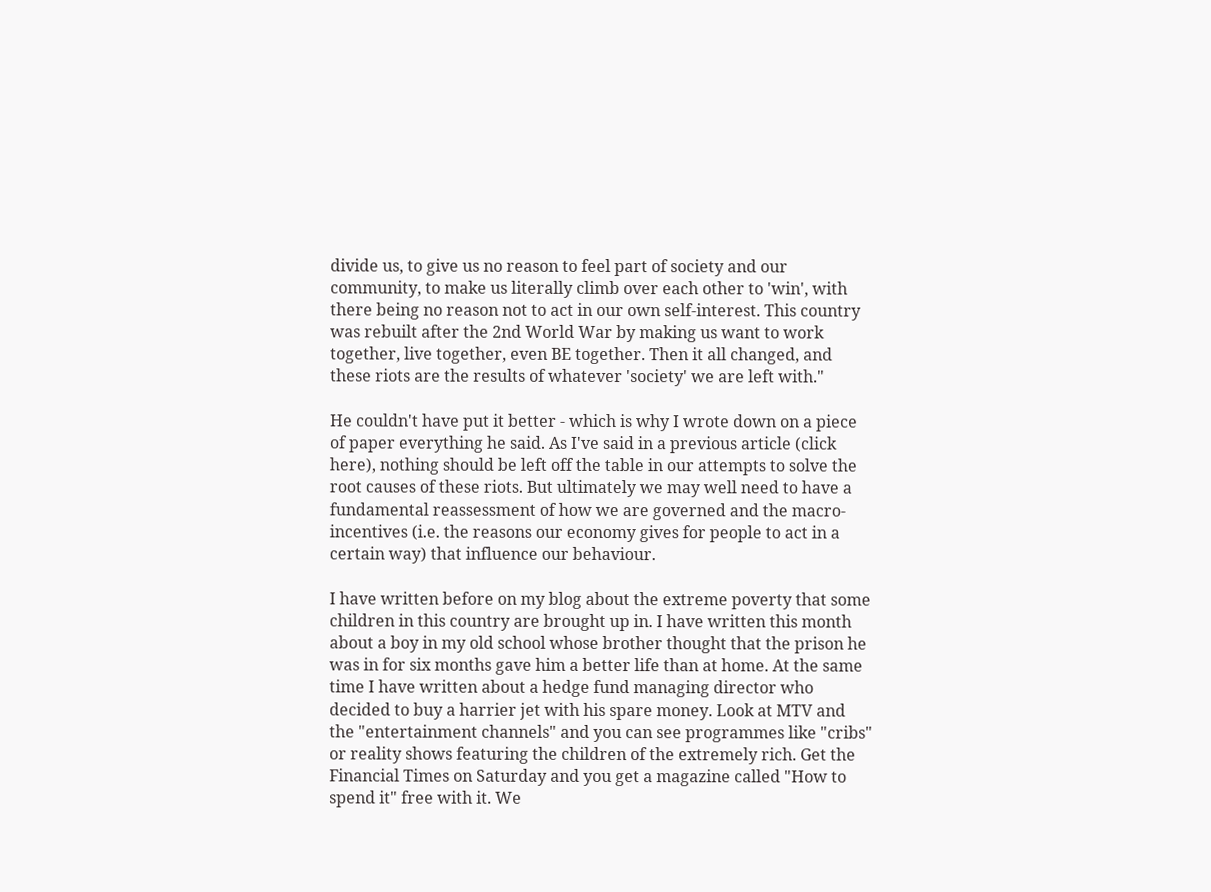divide us, to give us no reason to feel part of society and our community, to make us literally climb over each other to 'win', with there being no reason not to act in our own self-interest. This country was rebuilt after the 2nd World War by making us want to work together, live together, even BE together. Then it all changed, and these riots are the results of whatever 'society' we are left with."

He couldn't have put it better - which is why I wrote down on a piece of paper everything he said. As I've said in a previous article (click here), nothing should be left off the table in our attempts to solve the root causes of these riots. But ultimately we may well need to have a fundamental reassessment of how we are governed and the macro-incentives (i.e. the reasons our economy gives for people to act in a certain way) that influence our behaviour.

I have written before on my blog about the extreme poverty that some children in this country are brought up in. I have written this month about a boy in my old school whose brother thought that the prison he was in for six months gave him a better life than at home. At the same time I have written about a hedge fund managing director who decided to buy a harrier jet with his spare money. Look at MTV and the "entertainment channels" and you can see programmes like "cribs" or reality shows featuring the children of the extremely rich. Get the Financial Times on Saturday and you get a magazine called "How to spend it" free with it. We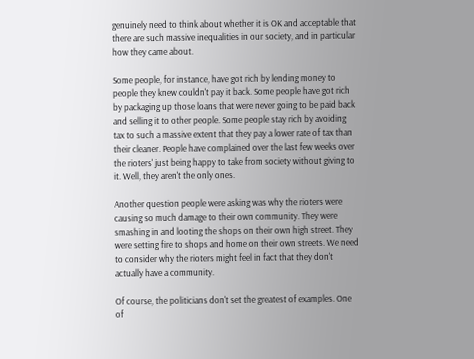genuinely need to think about whether it is OK and acceptable that there are such massive inequalities in our society, and in particular how they came about.

Some people, for instance, have got rich by lending money to people they knew couldn't pay it back. Some people have got rich by packaging up those loans that were never going to be paid back and selling it to other people. Some people stay rich by avoiding tax to such a massive extent that they pay a lower rate of tax than their cleaner. People have complained over the last few weeks over the rioters' just being happy to take from society without giving to it. Well, they aren't the only ones.

Another question people were asking was why the rioters were causing so much damage to their own community. They were smashing in and looting the shops on their own high street. They were setting fire to shops and home on their own streets. We need to consider why the rioters might feel in fact that they don't actually have a community.

Of course, the politicians don't set the greatest of examples. One of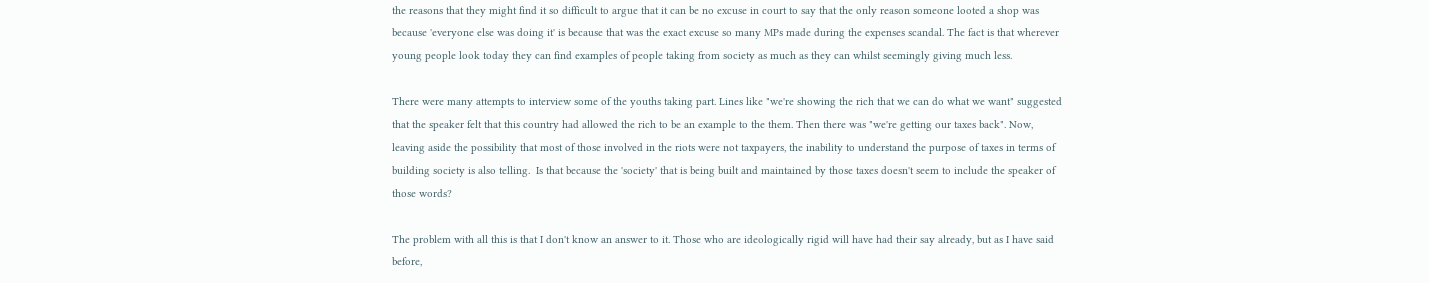the reasons that they might find it so difficult to argue that it can be no excuse in court to say that the only reason someone looted a shop was because 'everyone else was doing it' is because that was the exact excuse so many MPs made during the expenses scandal. The fact is that wherever young people look today they can find examples of people taking from society as much as they can whilst seemingly giving much less.

There were many attempts to interview some of the youths taking part. Lines like "we're showing the rich that we can do what we want" suggested that the speaker felt that this country had allowed the rich to be an example to the them. Then there was "we're getting our taxes back". Now, leaving aside the possibility that most of those involved in the riots were not taxpayers, the inability to understand the purpose of taxes in terms of building society is also telling.  Is that because the 'society' that is being built and maintained by those taxes doesn't seem to include the speaker of those words?

The problem with all this is that I don't know an answer to it. Those who are ideologically rigid will have had their say already, but as I have said before,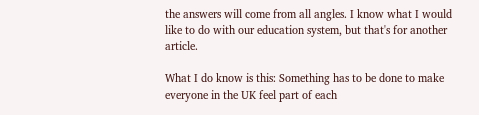the answers will come from all angles. I know what I would like to do with our education system, but that's for another article.

What I do know is this: Something has to be done to make everyone in the UK feel part of each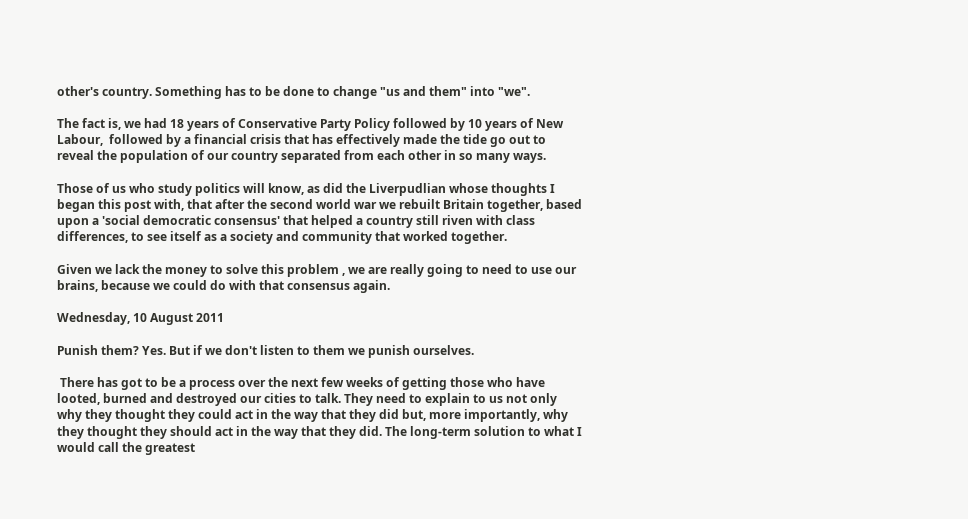other's country. Something has to be done to change "us and them" into "we".

The fact is, we had 18 years of Conservative Party Policy followed by 10 years of New Labour,  followed by a financial crisis that has effectively made the tide go out to reveal the population of our country separated from each other in so many ways.

Those of us who study politics will know, as did the Liverpudlian whose thoughts I began this post with, that after the second world war we rebuilt Britain together, based upon a 'social democratic consensus' that helped a country still riven with class differences, to see itself as a society and community that worked together.

Given we lack the money to solve this problem , we are really going to need to use our brains, because we could do with that consensus again.

Wednesday, 10 August 2011

Punish them? Yes. But if we don't listen to them we punish ourselves.

 There has got to be a process over the next few weeks of getting those who have looted, burned and destroyed our cities to talk. They need to explain to us not only why they thought they could act in the way that they did but, more importantly, why they thought they should act in the way that they did. The long-term solution to what I would call the greatest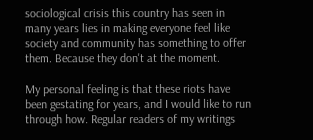sociological crisis this country has seen in many years lies in making everyone feel like society and community has something to offer them. Because they don't at the moment.

My personal feeling is that these riots have been gestating for years, and I would like to run through how. Regular readers of my writings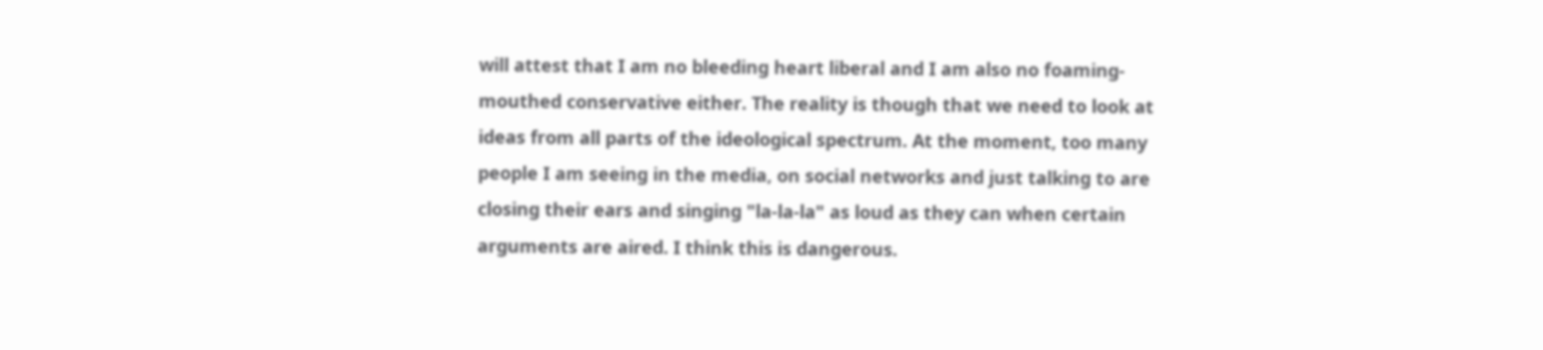will attest that I am no bleeding heart liberal and I am also no foaming-mouthed conservative either. The reality is though that we need to look at ideas from all parts of the ideological spectrum. At the moment, too many people I am seeing in the media, on social networks and just talking to are closing their ears and singing "la-la-la" as loud as they can when certain arguments are aired. I think this is dangerous.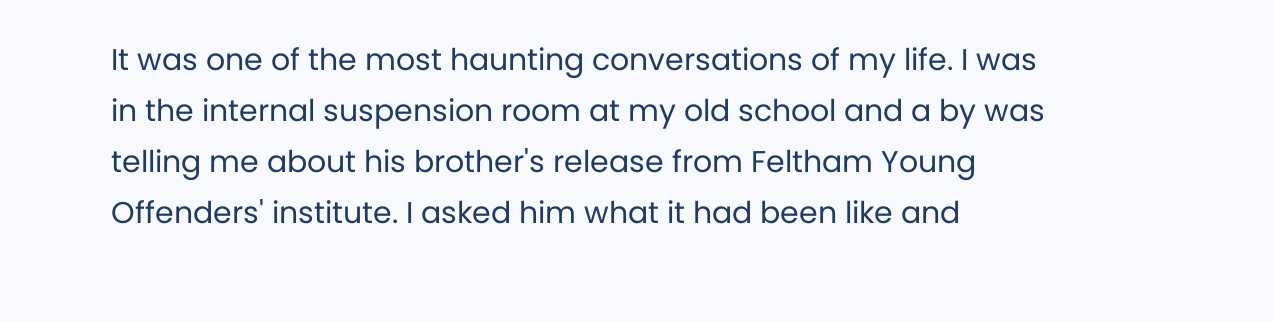It was one of the most haunting conversations of my life. I was in the internal suspension room at my old school and a by was telling me about his brother's release from Feltham Young Offenders' institute. I asked him what it had been like and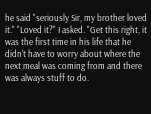he said "seriously Sir, my brother loved it." "Loved it?" I asked. "Get this right, it was the first time in his life that he didn't have to worry about where the next meal was coming from and there was always stuff to do.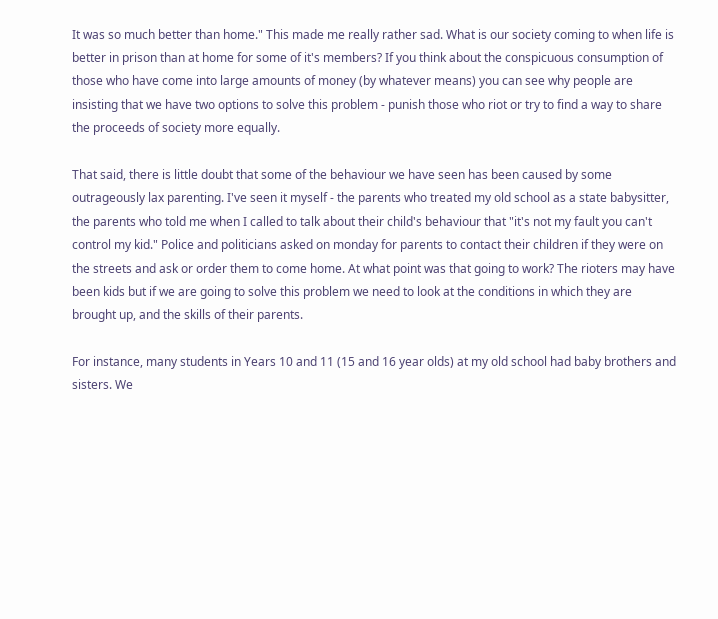It was so much better than home." This made me really rather sad. What is our society coming to when life is better in prison than at home for some of it's members? If you think about the conspicuous consumption of those who have come into large amounts of money (by whatever means) you can see why people are insisting that we have two options to solve this problem - punish those who riot or try to find a way to share the proceeds of society more equally.

That said, there is little doubt that some of the behaviour we have seen has been caused by some outrageously lax parenting. I've seen it myself - the parents who treated my old school as a state babysitter, the parents who told me when I called to talk about their child's behaviour that "it's not my fault you can't control my kid." Police and politicians asked on monday for parents to contact their children if they were on the streets and ask or order them to come home. At what point was that going to work? The rioters may have been kids but if we are going to solve this problem we need to look at the conditions in which they are brought up, and the skills of their parents.

For instance, many students in Years 10 and 11 (15 and 16 year olds) at my old school had baby brothers and sisters. We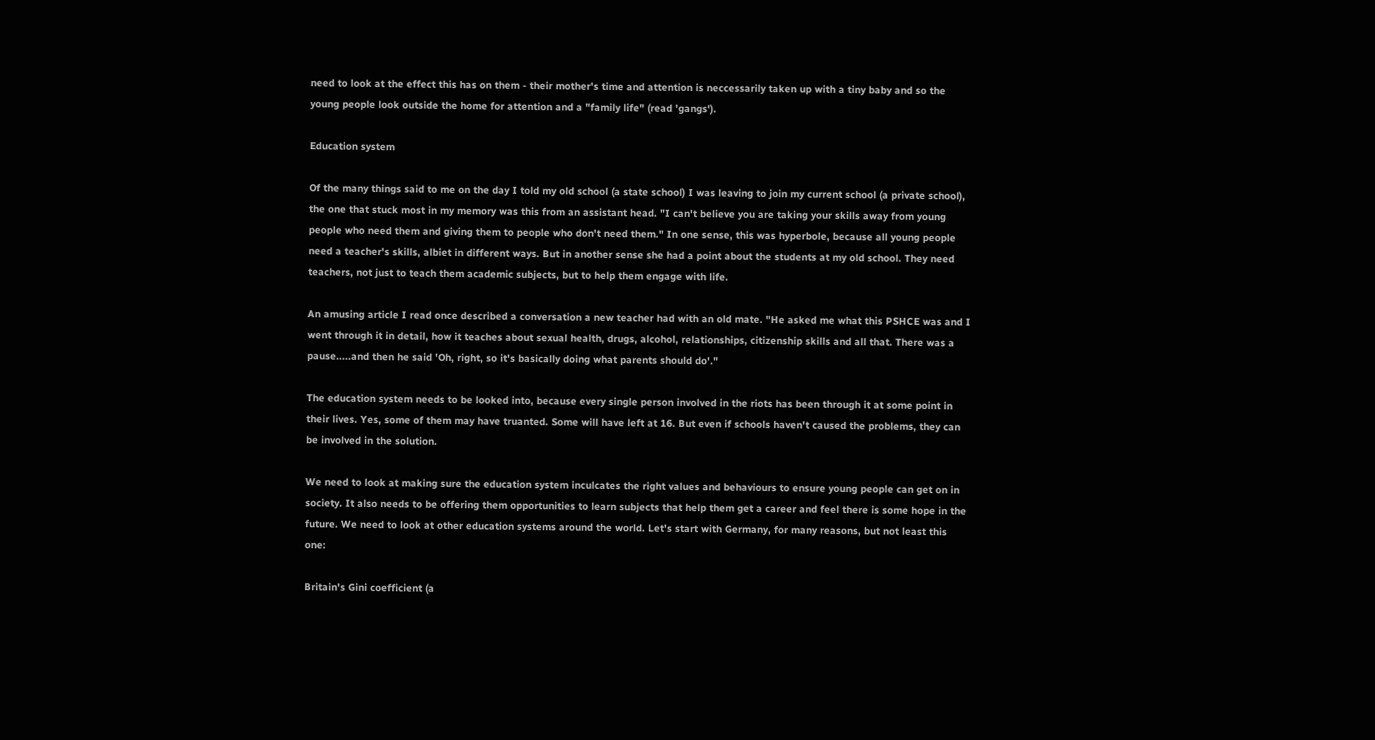need to look at the effect this has on them - their mother's time and attention is neccessarily taken up with a tiny baby and so the young people look outside the home for attention and a "family life" (read 'gangs').

Education system

Of the many things said to me on the day I told my old school (a state school) I was leaving to join my current school (a private school), the one that stuck most in my memory was this from an assistant head. "I can't believe you are taking your skills away from young people who need them and giving them to people who don't need them." In one sense, this was hyperbole, because all young people need a teacher's skills, albiet in different ways. But in another sense she had a point about the students at my old school. They need teachers, not just to teach them academic subjects, but to help them engage with life.

An amusing article I read once described a conversation a new teacher had with an old mate. "He asked me what this PSHCE was and I went through it in detail, how it teaches about sexual health, drugs, alcohol, relationships, citizenship skills and all that. There was a pause.....and then he said 'Oh, right, so it's basically doing what parents should do'."

The education system needs to be looked into, because every single person involved in the riots has been through it at some point in their lives. Yes, some of them may have truanted. Some will have left at 16. But even if schools haven't caused the problems, they can be involved in the solution.

We need to look at making sure the education system inculcates the right values and behaviours to ensure young people can get on in society. It also needs to be offering them opportunities to learn subjects that help them get a career and feel there is some hope in the future. We need to look at other education systems around the world. Let's start with Germany, for many reasons, but not least this one:

Britain's Gini coefficient (a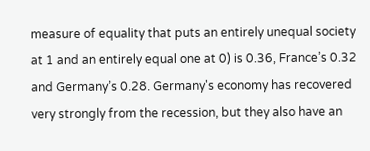measure of equality that puts an entirely unequal society at 1 and an entirely equal one at 0) is 0.36, France’s 0.32 and Germany’s 0.28. Germany's economy has recovered very strongly from the recession, but they also have an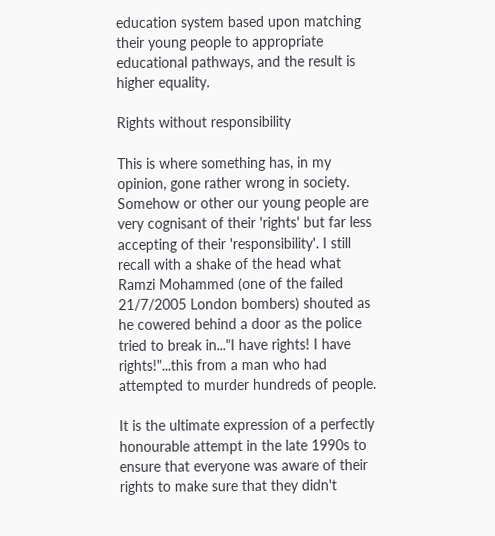education system based upon matching their young people to appropriate educational pathways, and the result is higher equality.

Rights without responsibility

This is where something has, in my opinion, gone rather wrong in society. Somehow or other our young people are very cognisant of their 'rights' but far less accepting of their 'responsibility'. I still recall with a shake of the head what Ramzi Mohammed (one of the failed 21/7/2005 London bombers) shouted as he cowered behind a door as the police tried to break in..."I have rights! I have rights!"...this from a man who had attempted to murder hundreds of people.

It is the ultimate expression of a perfectly honourable attempt in the late 1990s to ensure that everyone was aware of their rights to make sure that they didn't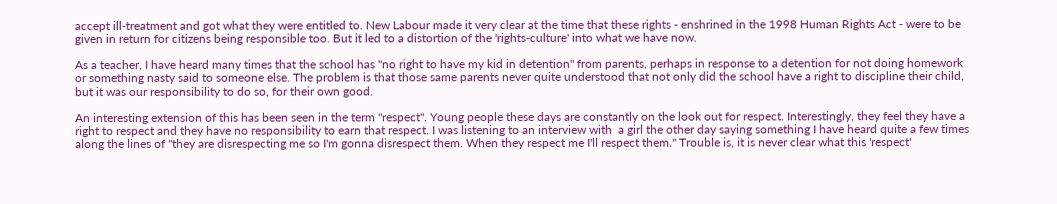accept ill-treatment and got what they were entitled to. New Labour made it very clear at the time that these rights - enshrined in the 1998 Human Rights Act - were to be given in return for citizens being responsible too. But it led to a distortion of the 'rights-culture' into what we have now.

As a teacher, I have heard many times that the school has "no right to have my kid in detention" from parents, perhaps in response to a detention for not doing homework or something nasty said to someone else. The problem is that those same parents never quite understood that not only did the school have a right to discipline their child, but it was our responsibility to do so, for their own good.

An interesting extension of this has been seen in the term "respect". Young people these days are constantly on the look out for respect. Interestingly, they feel they have a right to respect and they have no responsibility to earn that respect. I was listening to an interview with  a girl the other day saying something I have heard quite a few times along the lines of "they are disrespecting me so I'm gonna disrespect them. When they respect me I'll respect them." Trouble is, it is never clear what this 'respect'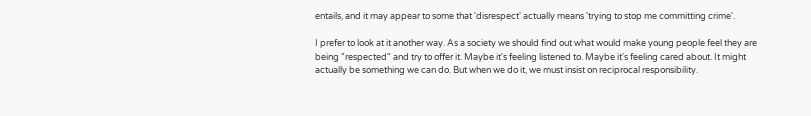entails, and it may appear to some that 'disrespect' actually means 'trying to stop me committing crime'.

I prefer to look at it another way. As a society we should find out what would make young people feel they are being "respected" and try to offer it. Maybe it's feeling listened to. Maybe it's feeling cared about. It might actually be something we can do. But when we do it, we must insist on reciprocal responsibility.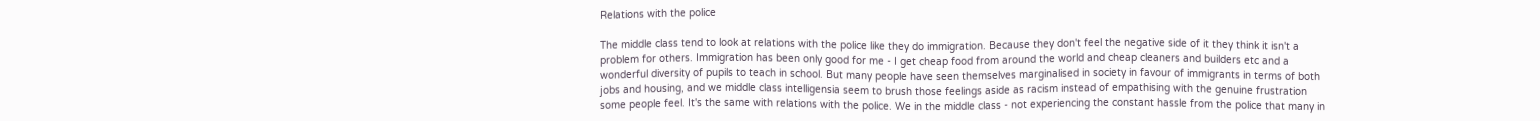Relations with the police

The middle class tend to look at relations with the police like they do immigration. Because they don't feel the negative side of it they think it isn't a problem for others. Immigration has been only good for me - I get cheap food from around the world and cheap cleaners and builders etc and a wonderful diversity of pupils to teach in school. But many people have seen themselves marginalised in society in favour of immigrants in terms of both jobs and housing, and we middle class intelligensia seem to brush those feelings aside as racism instead of empathising with the genuine frustration some people feel. It's the same with relations with the police. We in the middle class - not experiencing the constant hassle from the police that many in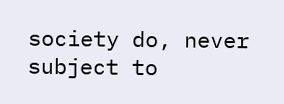society do, never subject to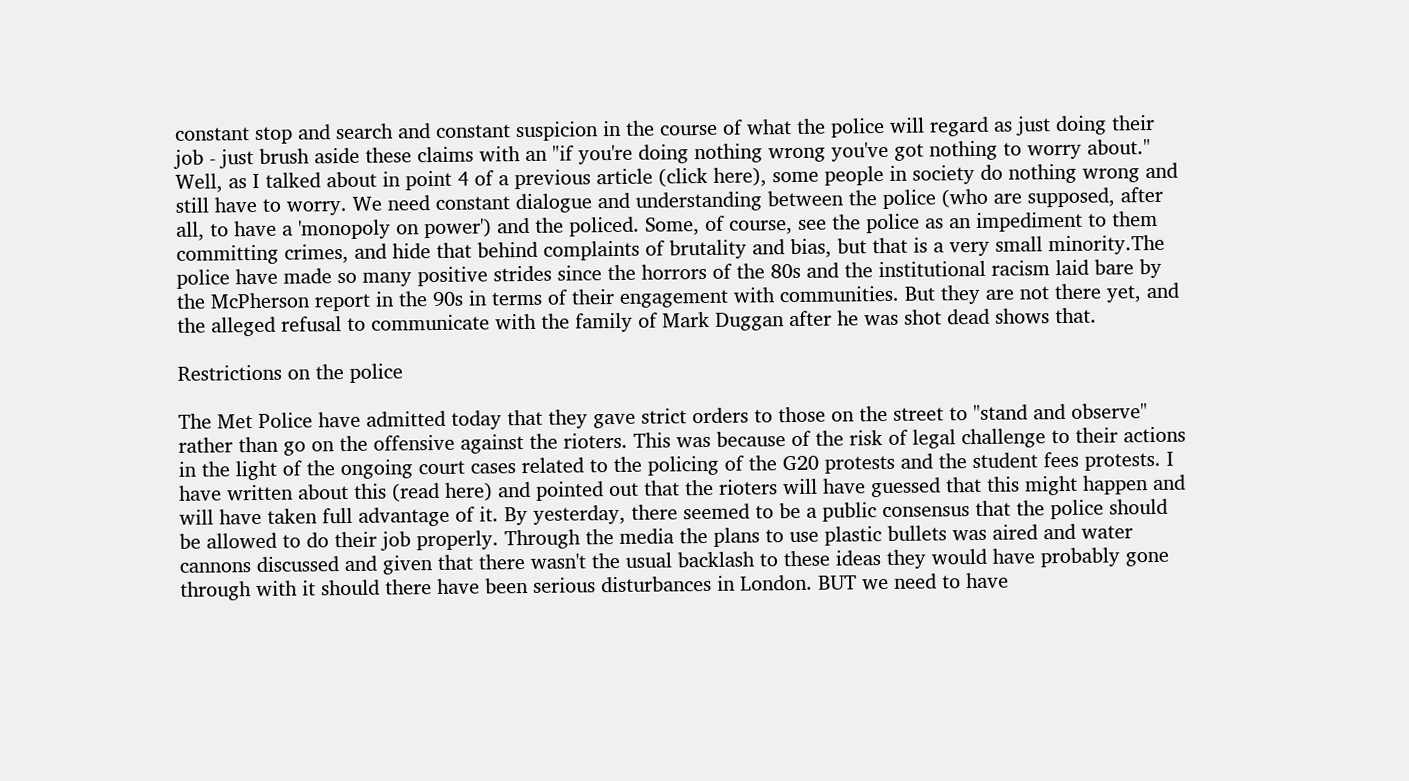constant stop and search and constant suspicion in the course of what the police will regard as just doing their job - just brush aside these claims with an "if you're doing nothing wrong you've got nothing to worry about." Well, as I talked about in point 4 of a previous article (click here), some people in society do nothing wrong and still have to worry. We need constant dialogue and understanding between the police (who are supposed, after all, to have a 'monopoly on power') and the policed. Some, of course, see the police as an impediment to them committing crimes, and hide that behind complaints of brutality and bias, but that is a very small minority.The police have made so many positive strides since the horrors of the 80s and the institutional racism laid bare by the McPherson report in the 90s in terms of their engagement with communities. But they are not there yet, and the alleged refusal to communicate with the family of Mark Duggan after he was shot dead shows that.

Restrictions on the police

The Met Police have admitted today that they gave strict orders to those on the street to "stand and observe" rather than go on the offensive against the rioters. This was because of the risk of legal challenge to their actions in the light of the ongoing court cases related to the policing of the G20 protests and the student fees protests. I have written about this (read here) and pointed out that the rioters will have guessed that this might happen and will have taken full advantage of it. By yesterday, there seemed to be a public consensus that the police should be allowed to do their job properly. Through the media the plans to use plastic bullets was aired and water cannons discussed and given that there wasn't the usual backlash to these ideas they would have probably gone through with it should there have been serious disturbances in London. BUT we need to have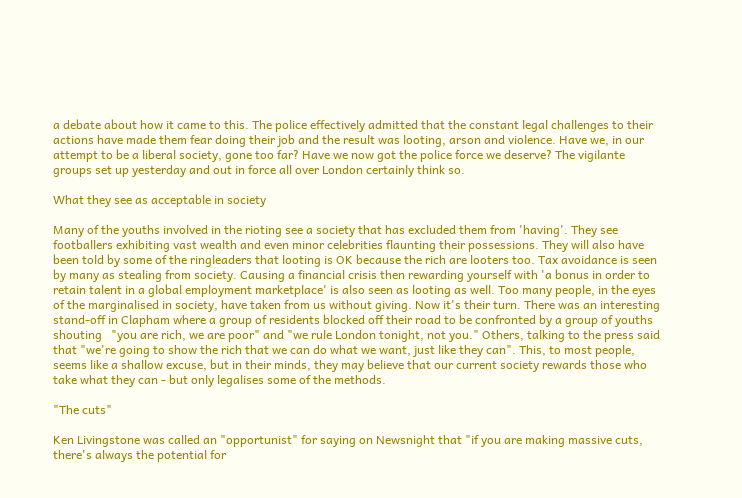a debate about how it came to this. The police effectively admitted that the constant legal challenges to their actions have made them fear doing their job and the result was looting, arson and violence. Have we, in our attempt to be a liberal society, gone too far? Have we now got the police force we deserve? The vigilante groups set up yesterday and out in force all over London certainly think so.

What they see as acceptable in society

Many of the youths involved in the rioting see a society that has excluded them from 'having'. They see footballers exhibiting vast wealth and even minor celebrities flaunting their possessions. They will also have been told by some of the ringleaders that looting is OK because the rich are looters too. Tax avoidance is seen by many as stealing from society. Causing a financial crisis then rewarding yourself with 'a bonus in order to retain talent in a global employment marketplace' is also seen as looting as well. Too many people, in the eyes of the marginalised in society, have taken from us without giving. Now it's their turn. There was an interesting stand-off in Clapham where a group of residents blocked off their road to be confronted by a group of youths shouting   "you are rich, we are poor" and "we rule London tonight, not you." Others, talking to the press said that "we're going to show the rich that we can do what we want, just like they can". This, to most people, seems like a shallow excuse, but in their minds, they may believe that our current society rewards those who take what they can - but only legalises some of the methods.

"The cuts"

Ken Livingstone was called an "opportunist" for saying on Newsnight that "if you are making massive cuts, there's always the potential for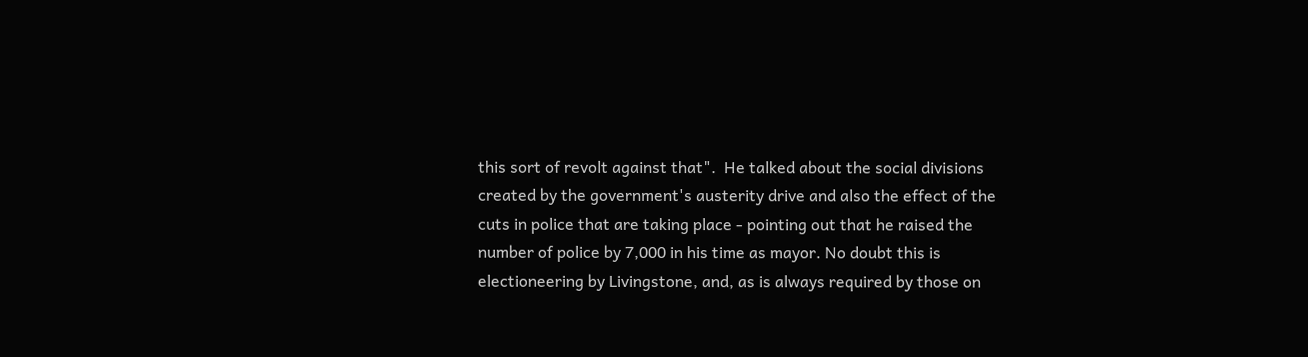this sort of revolt against that".  He talked about the social divisions created by the government's austerity drive and also the effect of the cuts in police that are taking place - pointing out that he raised the number of police by 7,000 in his time as mayor. No doubt this is electioneering by Livingstone, and, as is always required by those on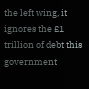the left wing, it ignores the £1 trillion of debt this government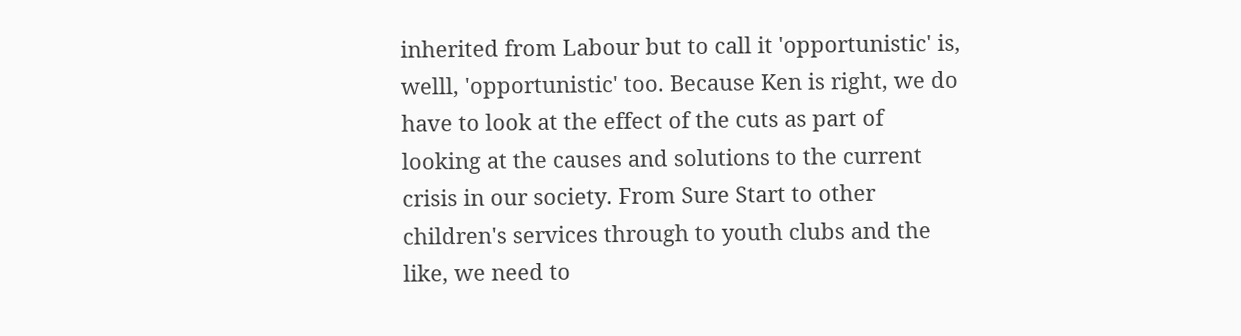inherited from Labour but to call it 'opportunistic' is, welll, 'opportunistic' too. Because Ken is right, we do have to look at the effect of the cuts as part of looking at the causes and solutions to the current crisis in our society. From Sure Start to other children's services through to youth clubs and the like, we need to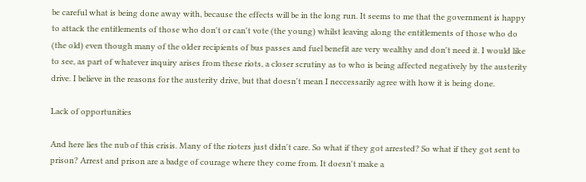be careful what is being done away with, because the effects will be in the long run. It seems to me that the government is happy to attack the entitlements of those who don't or can't vote (the young) whilst leaving along the entitlements of those who do (the old) even though many of the older recipients of bus passes and fuel benefit are very wealthy and don't need it. I would like to see, as part of whatever inquiry arises from these riots, a closer scrutiny as to who is being affected negatively by the austerity drive. I believe in the reasons for the austerity drive, but that doesn't mean I neccessarily agree with how it is being done.

Lack of opportunities

And here lies the nub of this crisis. Many of the rioters just didn't care. So what if they got arrested? So what if they got sent to prison? Arrest and prison are a badge of courage where they come from. It doesn't make a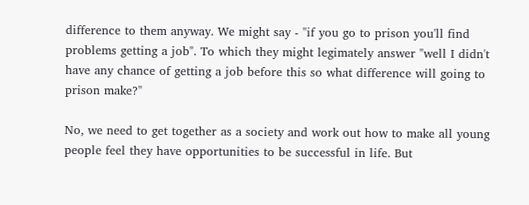difference to them anyway. We might say - "if you go to prison you'll find problems getting a job". To which they might legimately answer "well I didn't have any chance of getting a job before this so what difference will going to prison make?"

No, we need to get together as a society and work out how to make all young people feel they have opportunities to be successful in life. But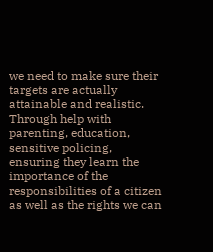we need to make sure their targets are actually attainable and realistic. Through help with parenting, education, sensitive policing, ensuring they learn the importance of the responsibilities of a citizen as well as the rights we can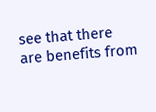see that there are benefits from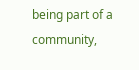being part of a community,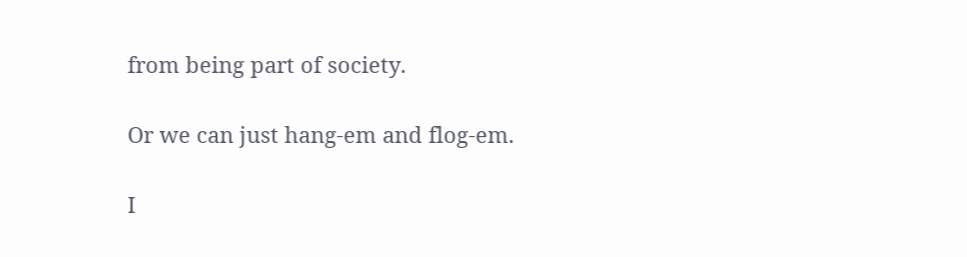from being part of society.

Or we can just hang-em and flog-em.

I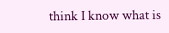think I know what is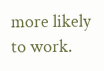more likely to work.